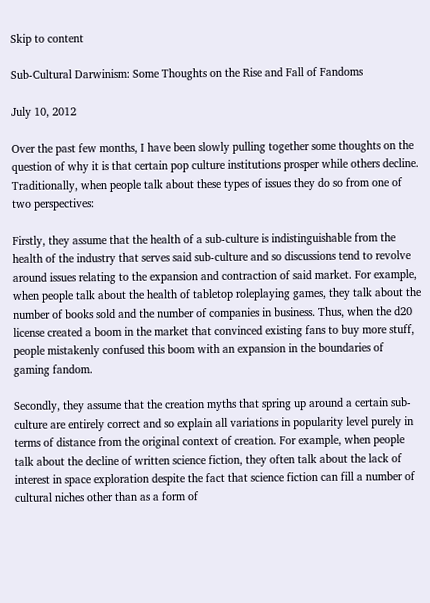Skip to content

Sub-Cultural Darwinism: Some Thoughts on the Rise and Fall of Fandoms

July 10, 2012

Over the past few months, I have been slowly pulling together some thoughts on the question of why it is that certain pop culture institutions prosper while others decline. Traditionally, when people talk about these types of issues they do so from one of two perspectives:

Firstly, they assume that the health of a sub-culture is indistinguishable from the health of the industry that serves said sub-culture and so discussions tend to revolve around issues relating to the expansion and contraction of said market. For example, when people talk about the health of tabletop roleplaying games, they talk about the number of books sold and the number of companies in business. Thus, when the d20 license created a boom in the market that convinced existing fans to buy more stuff, people mistakenly confused this boom with an expansion in the boundaries of gaming fandom.

Secondly, they assume that the creation myths that spring up around a certain sub-culture are entirely correct and so explain all variations in popularity level purely in terms of distance from the original context of creation. For example, when people talk about the decline of written science fiction, they often talk about the lack of interest in space exploration despite the fact that science fiction can fill a number of cultural niches other than as a form of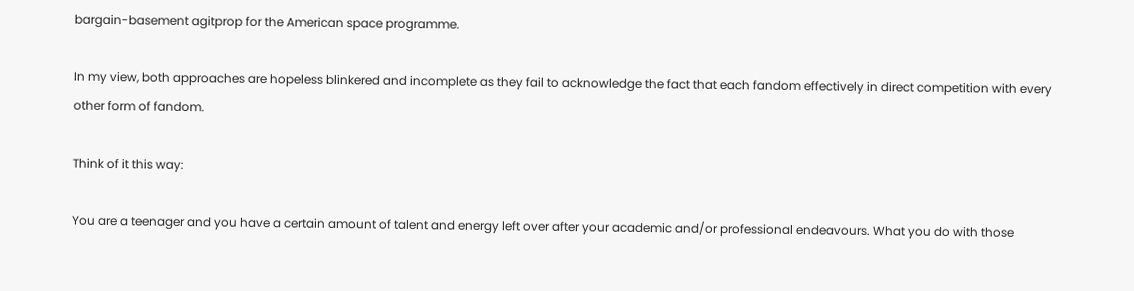bargain-basement agitprop for the American space programme.

In my view, both approaches are hopeless blinkered and incomplete as they fail to acknowledge the fact that each fandom effectively in direct competition with every other form of fandom.

Think of it this way:

You are a teenager and you have a certain amount of talent and energy left over after your academic and/or professional endeavours. What you do with those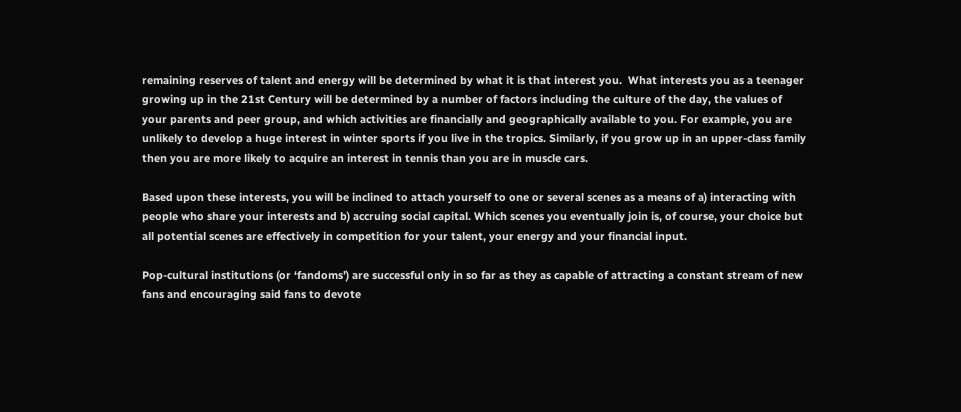remaining reserves of talent and energy will be determined by what it is that interest you.  What interests you as a teenager growing up in the 21st Century will be determined by a number of factors including the culture of the day, the values of your parents and peer group, and which activities are financially and geographically available to you. For example, you are unlikely to develop a huge interest in winter sports if you live in the tropics. Similarly, if you grow up in an upper-class family then you are more likely to acquire an interest in tennis than you are in muscle cars.

Based upon these interests, you will be inclined to attach yourself to one or several scenes as a means of a) interacting with people who share your interests and b) accruing social capital. Which scenes you eventually join is, of course, your choice but all potential scenes are effectively in competition for your talent, your energy and your financial input.

Pop-cultural institutions (or ‘fandoms’) are successful only in so far as they as capable of attracting a constant stream of new fans and encouraging said fans to devote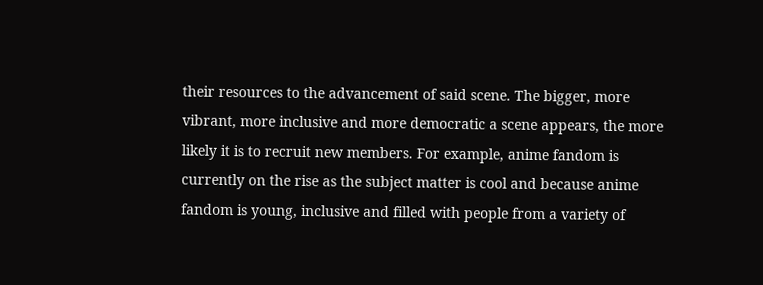their resources to the advancement of said scene. The bigger, more vibrant, more inclusive and more democratic a scene appears, the more likely it is to recruit new members. For example, anime fandom is currently on the rise as the subject matter is cool and because anime fandom is young, inclusive and filled with people from a variety of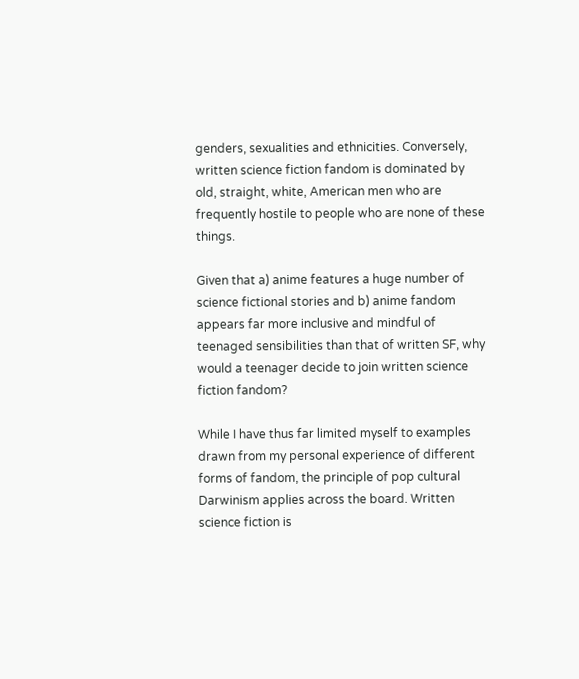genders, sexualities and ethnicities. Conversely, written science fiction fandom is dominated by old, straight, white, American men who are frequently hostile to people who are none of these things.

Given that a) anime features a huge number of science fictional stories and b) anime fandom appears far more inclusive and mindful of teenaged sensibilities than that of written SF, why would a teenager decide to join written science fiction fandom?

While I have thus far limited myself to examples drawn from my personal experience of different forms of fandom, the principle of pop cultural Darwinism applies across the board. Written science fiction is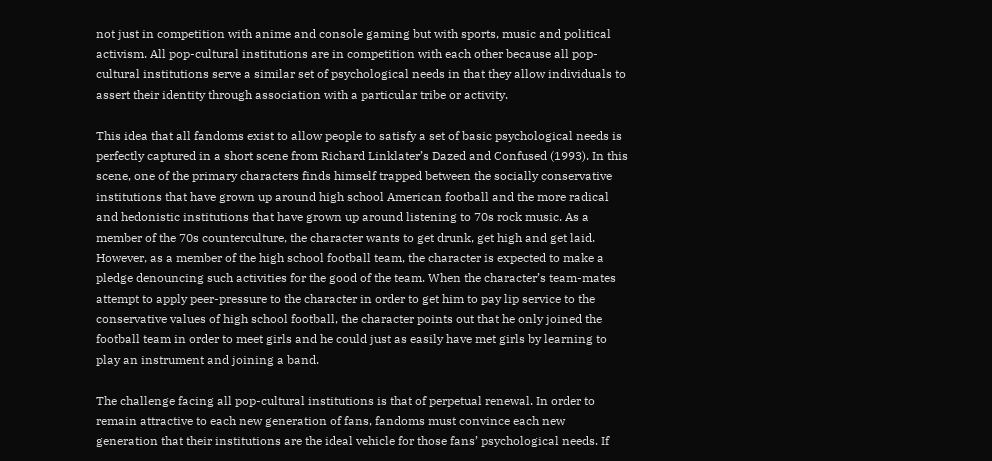not just in competition with anime and console gaming but with sports, music and political activism. All pop-cultural institutions are in competition with each other because all pop-cultural institutions serve a similar set of psychological needs in that they allow individuals to assert their identity through association with a particular tribe or activity.

This idea that all fandoms exist to allow people to satisfy a set of basic psychological needs is perfectly captured in a short scene from Richard Linklater’s Dazed and Confused (1993). In this scene, one of the primary characters finds himself trapped between the socially conservative institutions that have grown up around high school American football and the more radical and hedonistic institutions that have grown up around listening to 70s rock music. As a member of the 70s counterculture, the character wants to get drunk, get high and get laid. However, as a member of the high school football team, the character is expected to make a pledge denouncing such activities for the good of the team. When the character’s team-mates attempt to apply peer-pressure to the character in order to get him to pay lip service to the conservative values of high school football, the character points out that he only joined the football team in order to meet girls and he could just as easily have met girls by learning to play an instrument and joining a band.

The challenge facing all pop-cultural institutions is that of perpetual renewal. In order to remain attractive to each new generation of fans, fandoms must convince each new generation that their institutions are the ideal vehicle for those fans’ psychological needs. If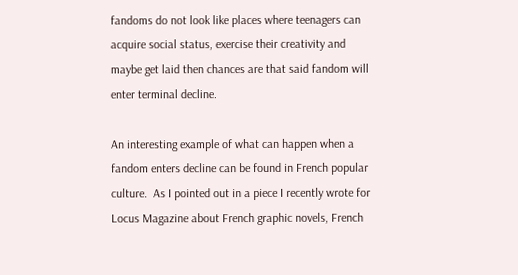fandoms do not look like places where teenagers can acquire social status, exercise their creativity and maybe get laid then chances are that said fandom will enter terminal decline.

An interesting example of what can happen when a fandom enters decline can be found in French popular culture.  As I pointed out in a piece I recently wrote for Locus Magazine about French graphic novels, French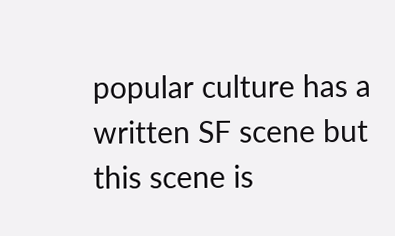popular culture has a written SF scene but this scene is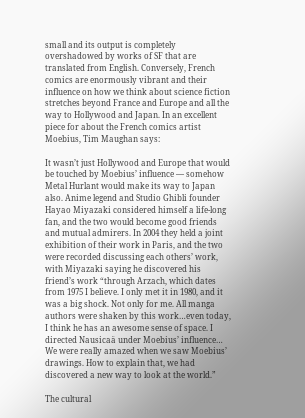small and its output is completely overshadowed by works of SF that are translated from English. Conversely, French comics are enormously vibrant and their influence on how we think about science fiction stretches beyond France and Europe and all the way to Hollywood and Japan. In an excellent piece for about the French comics artist Moebius, Tim Maughan says:

It wasn’t just Hollywood and Europe that would be touched by Moebius’ influence — somehow Metal Hurlant would make its way to Japan also. Anime legend and Studio Ghibli founder Hayao Miyazaki considered himself a life-long fan, and the two would become good friends and mutual admirers. In 2004 they held a joint exhibition of their work in Paris, and the two were recorded discussing each others’ work, with Miyazaki saying he discovered his friend’s work “through Arzach, which dates from 1975 I believe. I only met it in 1980, and it was a big shock. Not only for me. All manga authors were shaken by this work…even today, I think he has an awesome sense of space. I directed Nausicaä under Moebius’ influence… We were really amazed when we saw Moebius’ drawings. How to explain that, we had discovered a new way to look at the world.”

The cultural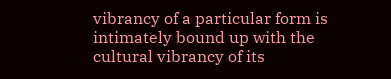vibrancy of a particular form is intimately bound up with the cultural vibrancy of its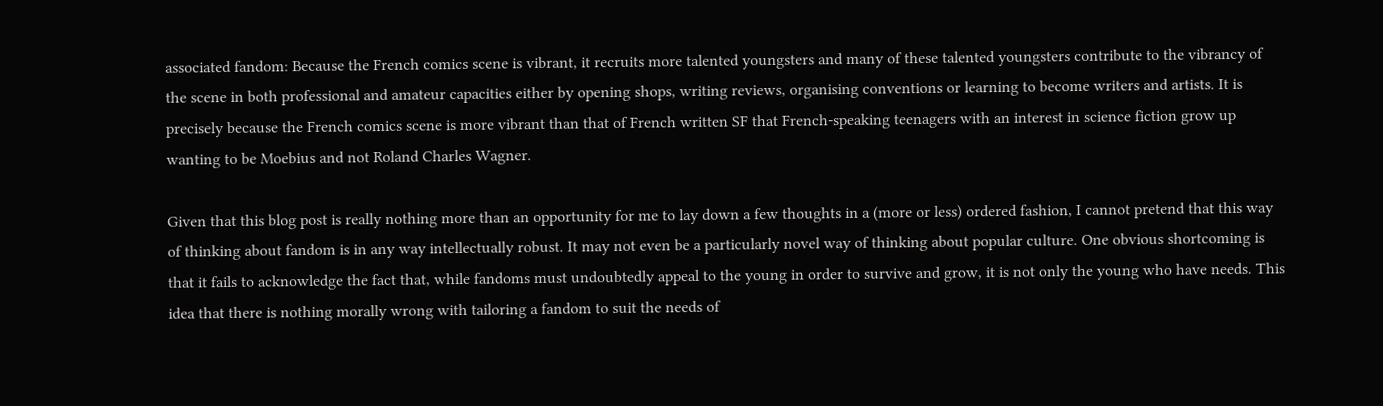associated fandom: Because the French comics scene is vibrant, it recruits more talented youngsters and many of these talented youngsters contribute to the vibrancy of the scene in both professional and amateur capacities either by opening shops, writing reviews, organising conventions or learning to become writers and artists. It is precisely because the French comics scene is more vibrant than that of French written SF that French-speaking teenagers with an interest in science fiction grow up wanting to be Moebius and not Roland Charles Wagner.

Given that this blog post is really nothing more than an opportunity for me to lay down a few thoughts in a (more or less) ordered fashion, I cannot pretend that this way of thinking about fandom is in any way intellectually robust. It may not even be a particularly novel way of thinking about popular culture. One obvious shortcoming is that it fails to acknowledge the fact that, while fandoms must undoubtedly appeal to the young in order to survive and grow, it is not only the young who have needs. This idea that there is nothing morally wrong with tailoring a fandom to suit the needs of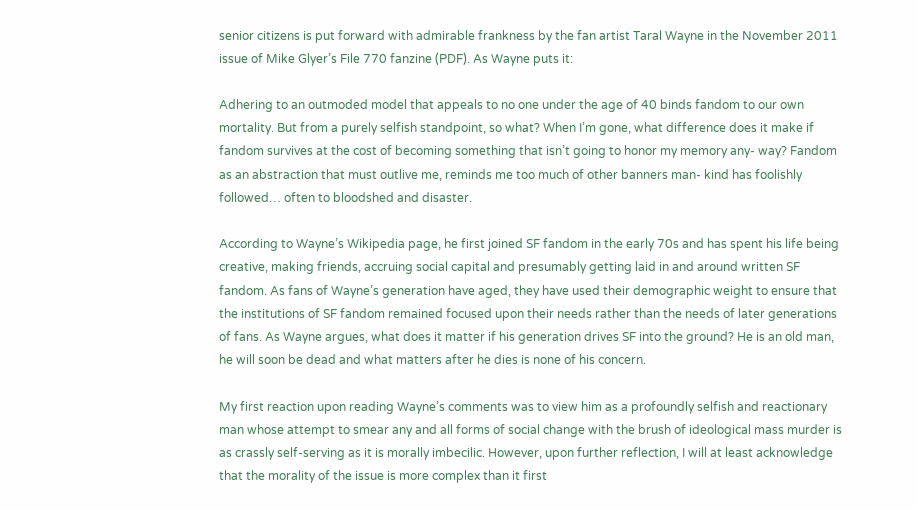senior citizens is put forward with admirable frankness by the fan artist Taral Wayne in the November 2011 issue of Mike Glyer’s File 770 fanzine (PDF). As Wayne puts it:

Adhering to an outmoded model that appeals to no one under the age of 40 binds fandom to our own mortality. But from a purely selfish standpoint, so what? When I’m gone, what difference does it make if fandom survives at the cost of becoming something that isn’t going to honor my memory any- way? Fandom as an abstraction that must outlive me, reminds me too much of other banners man- kind has foolishly followed… often to bloodshed and disaster.

According to Wayne’s Wikipedia page, he first joined SF fandom in the early 70s and has spent his life being creative, making friends, accruing social capital and presumably getting laid in and around written SF fandom. As fans of Wayne’s generation have aged, they have used their demographic weight to ensure that the institutions of SF fandom remained focused upon their needs rather than the needs of later generations of fans. As Wayne argues, what does it matter if his generation drives SF into the ground? He is an old man, he will soon be dead and what matters after he dies is none of his concern.

My first reaction upon reading Wayne’s comments was to view him as a profoundly selfish and reactionary man whose attempt to smear any and all forms of social change with the brush of ideological mass murder is as crassly self-serving as it is morally imbecilic. However, upon further reflection, I will at least acknowledge that the morality of the issue is more complex than it first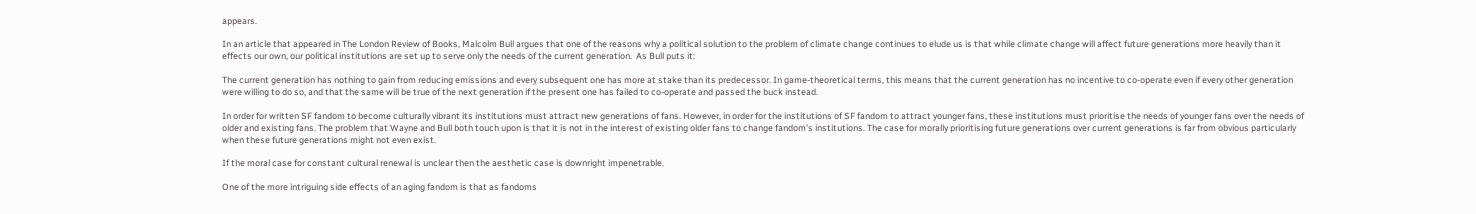appears.

In an article that appeared in The London Review of Books, Malcolm Bull argues that one of the reasons why a political solution to the problem of climate change continues to elude us is that while climate change will affect future generations more heavily than it effects our own, our political institutions are set up to serve only the needs of the current generation.  As Bull puts it:

The current generation has nothing to gain from reducing emissions and every subsequent one has more at stake than its predecessor. In game-theoretical terms, this means that the current generation has no incentive to co-operate even if every other generation were willing to do so, and that the same will be true of the next generation if the present one has failed to co-operate and passed the buck instead.

In order for written SF fandom to become culturally vibrant its institutions must attract new generations of fans. However, in order for the institutions of SF fandom to attract younger fans, these institutions must prioritise the needs of younger fans over the needs of older and existing fans. The problem that Wayne and Bull both touch upon is that it is not in the interest of existing older fans to change fandom’s institutions. The case for morally prioritising future generations over current generations is far from obvious particularly when these future generations might not even exist.

If the moral case for constant cultural renewal is unclear then the aesthetic case is downright impenetrable.

One of the more intriguing side effects of an aging fandom is that as fandoms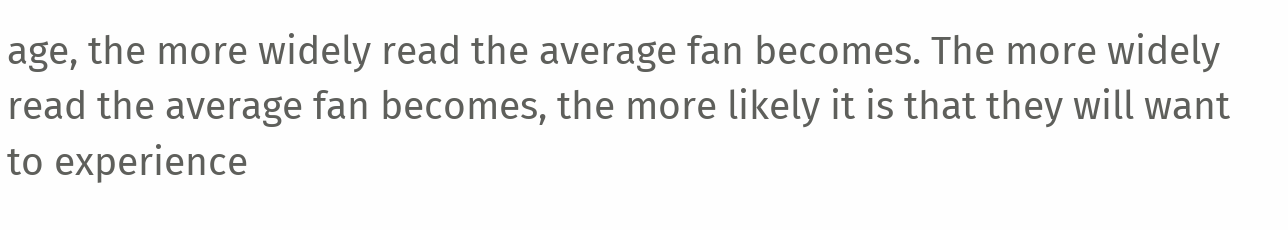age, the more widely read the average fan becomes. The more widely read the average fan becomes, the more likely it is that they will want to experience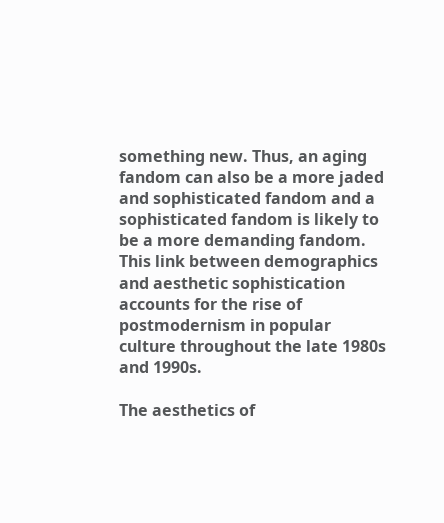something new. Thus, an aging fandom can also be a more jaded and sophisticated fandom and a sophisticated fandom is likely to be a more demanding fandom. This link between demographics and aesthetic sophistication accounts for the rise of postmodernism in popular culture throughout the late 1980s and 1990s.

The aesthetics of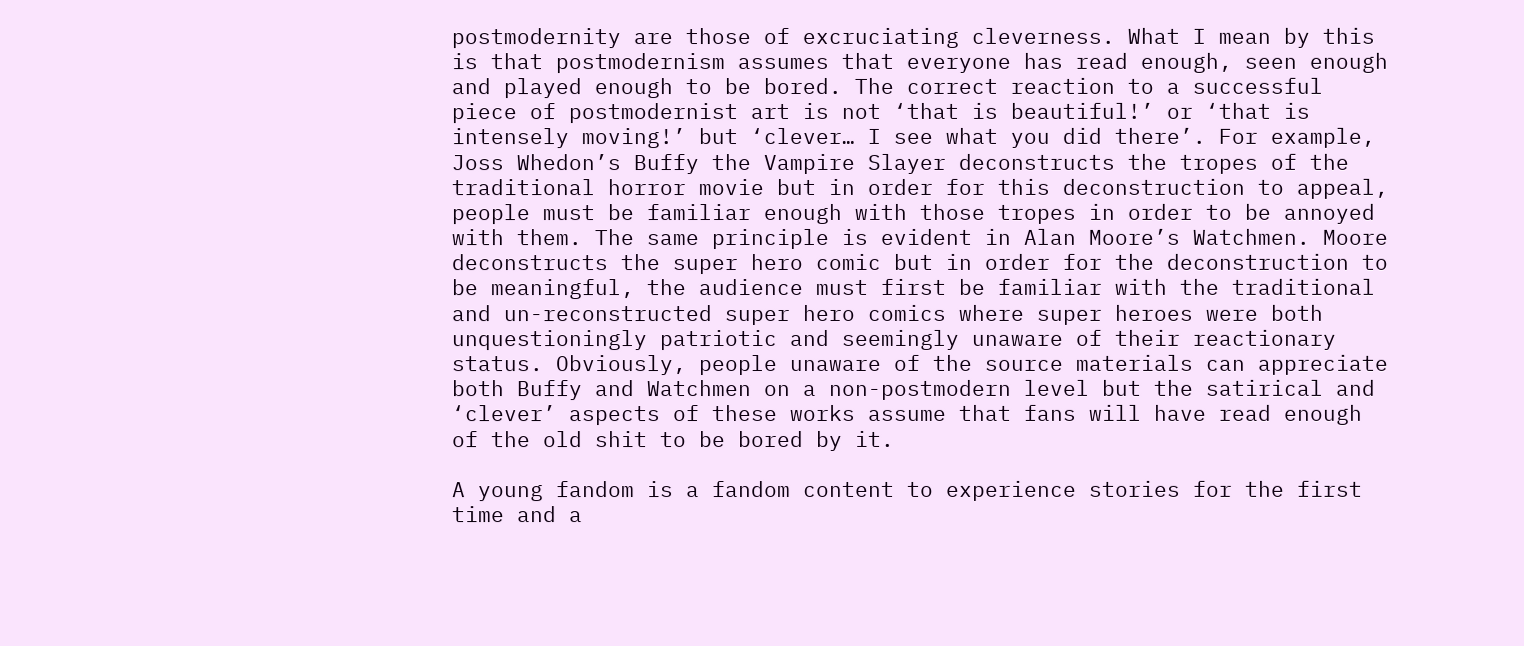postmodernity are those of excruciating cleverness. What I mean by this is that postmodernism assumes that everyone has read enough, seen enough and played enough to be bored. The correct reaction to a successful piece of postmodernist art is not ‘that is beautiful!’ or ‘that is intensely moving!’ but ‘clever… I see what you did there’. For example, Joss Whedon’s Buffy the Vampire Slayer deconstructs the tropes of the traditional horror movie but in order for this deconstruction to appeal, people must be familiar enough with those tropes in order to be annoyed with them. The same principle is evident in Alan Moore’s Watchmen. Moore deconstructs the super hero comic but in order for the deconstruction to be meaningful, the audience must first be familiar with the traditional and un-reconstructed super hero comics where super heroes were both unquestioningly patriotic and seemingly unaware of their reactionary status. Obviously, people unaware of the source materials can appreciate both Buffy and Watchmen on a non-postmodern level but the satirical and ‘clever’ aspects of these works assume that fans will have read enough of the old shit to be bored by it.

A young fandom is a fandom content to experience stories for the first time and a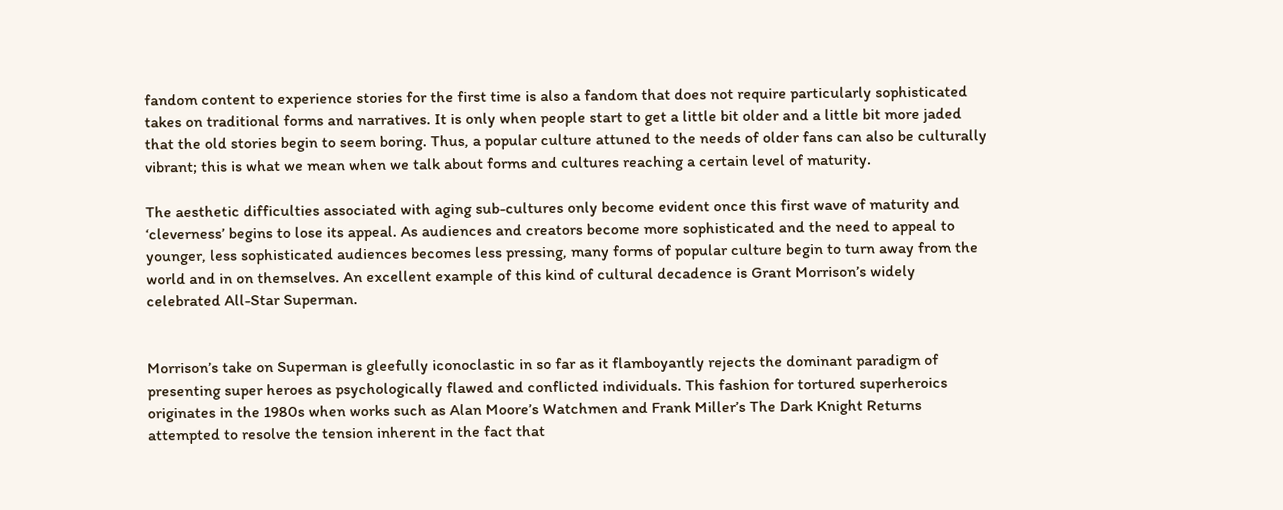fandom content to experience stories for the first time is also a fandom that does not require particularly sophisticated takes on traditional forms and narratives. It is only when people start to get a little bit older and a little bit more jaded that the old stories begin to seem boring. Thus, a popular culture attuned to the needs of older fans can also be culturally vibrant; this is what we mean when we talk about forms and cultures reaching a certain level of maturity.

The aesthetic difficulties associated with aging sub-cultures only become evident once this first wave of maturity and ‘cleverness’ begins to lose its appeal. As audiences and creators become more sophisticated and the need to appeal to younger, less sophisticated audiences becomes less pressing, many forms of popular culture begin to turn away from the world and in on themselves. An excellent example of this kind of cultural decadence is Grant Morrison’s widely celebrated All-Star Superman.


Morrison’s take on Superman is gleefully iconoclastic in so far as it flamboyantly rejects the dominant paradigm of presenting super heroes as psychologically flawed and conflicted individuals. This fashion for tortured superheroics originates in the 1980s when works such as Alan Moore’s Watchmen and Frank Miller’s The Dark Knight Returns attempted to resolve the tension inherent in the fact that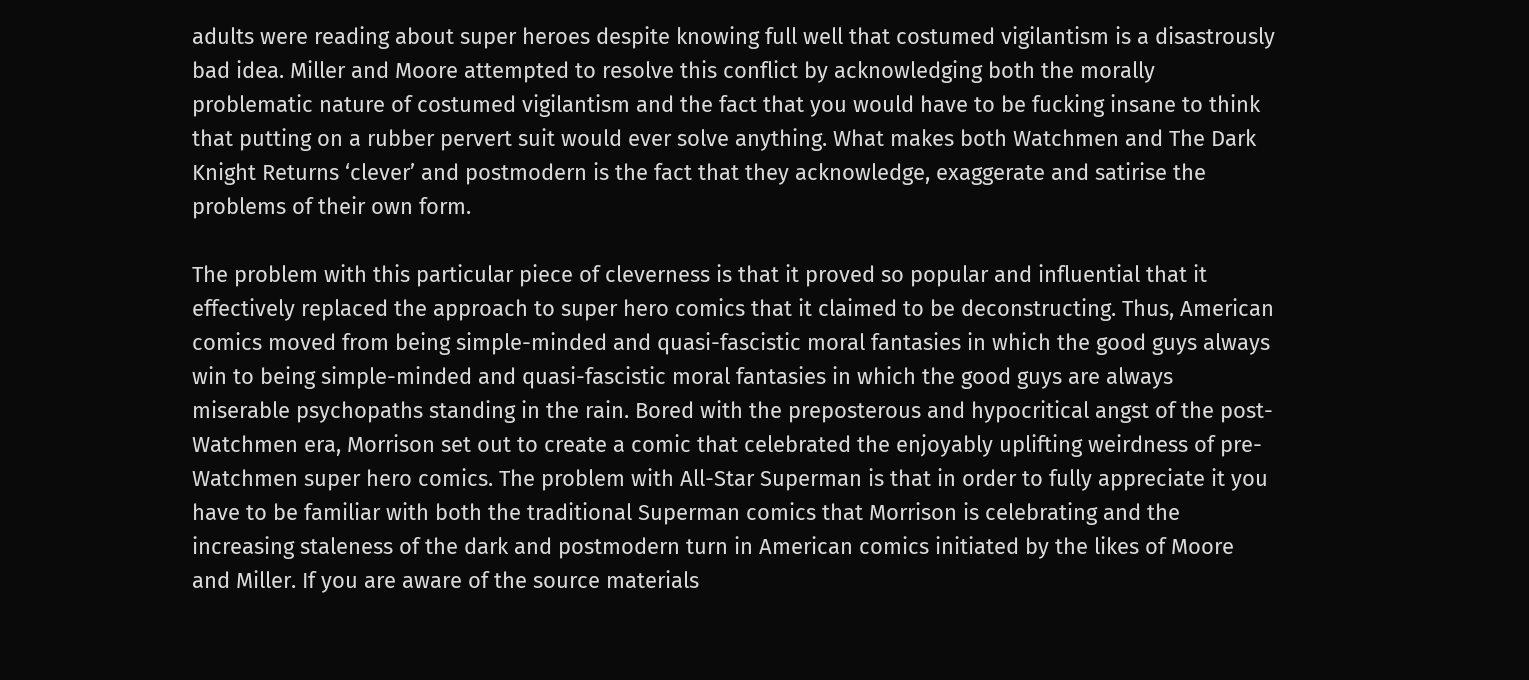adults were reading about super heroes despite knowing full well that costumed vigilantism is a disastrously bad idea. Miller and Moore attempted to resolve this conflict by acknowledging both the morally problematic nature of costumed vigilantism and the fact that you would have to be fucking insane to think that putting on a rubber pervert suit would ever solve anything. What makes both Watchmen and The Dark Knight Returns ‘clever’ and postmodern is the fact that they acknowledge, exaggerate and satirise the problems of their own form.

The problem with this particular piece of cleverness is that it proved so popular and influential that it effectively replaced the approach to super hero comics that it claimed to be deconstructing. Thus, American comics moved from being simple-minded and quasi-fascistic moral fantasies in which the good guys always win to being simple-minded and quasi-fascistic moral fantasies in which the good guys are always miserable psychopaths standing in the rain. Bored with the preposterous and hypocritical angst of the post-Watchmen era, Morrison set out to create a comic that celebrated the enjoyably uplifting weirdness of pre-Watchmen super hero comics. The problem with All-Star Superman is that in order to fully appreciate it you have to be familiar with both the traditional Superman comics that Morrison is celebrating and the increasing staleness of the dark and postmodern turn in American comics initiated by the likes of Moore and Miller. If you are aware of the source materials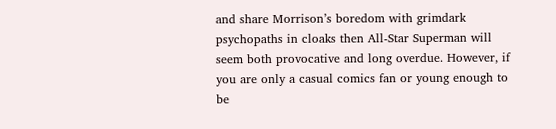and share Morrison’s boredom with grimdark psychopaths in cloaks then All-Star Superman will seem both provocative and long overdue. However, if you are only a casual comics fan or young enough to be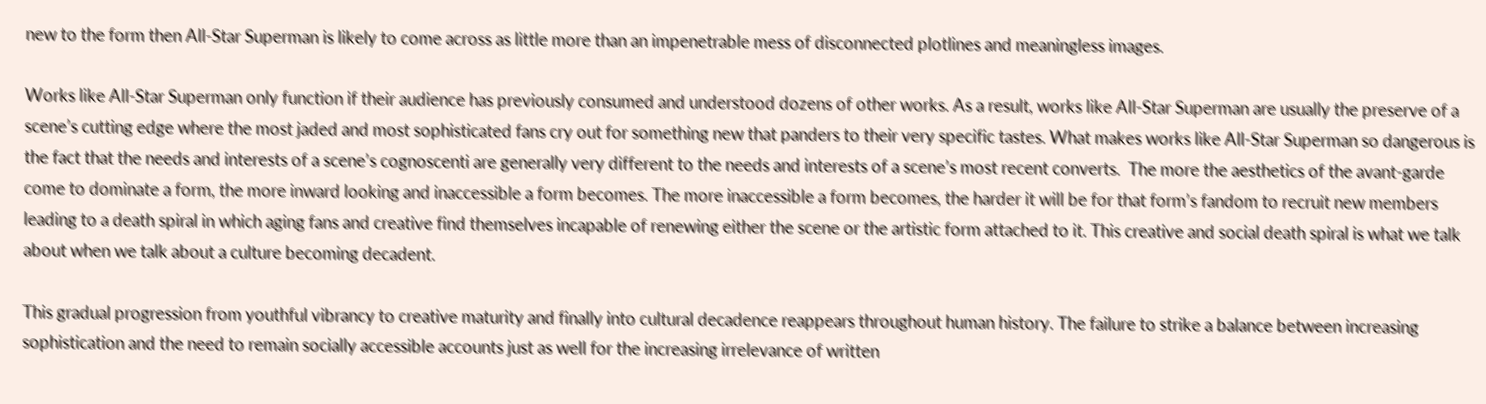new to the form then All-Star Superman is likely to come across as little more than an impenetrable mess of disconnected plotlines and meaningless images.

Works like All-Star Superman only function if their audience has previously consumed and understood dozens of other works. As a result, works like All-Star Superman are usually the preserve of a scene’s cutting edge where the most jaded and most sophisticated fans cry out for something new that panders to their very specific tastes. What makes works like All-Star Superman so dangerous is the fact that the needs and interests of a scene’s cognoscenti are generally very different to the needs and interests of a scene’s most recent converts.  The more the aesthetics of the avant-garde come to dominate a form, the more inward looking and inaccessible a form becomes. The more inaccessible a form becomes, the harder it will be for that form’s fandom to recruit new members leading to a death spiral in which aging fans and creative find themselves incapable of renewing either the scene or the artistic form attached to it. This creative and social death spiral is what we talk about when we talk about a culture becoming decadent.

This gradual progression from youthful vibrancy to creative maturity and finally into cultural decadence reappears throughout human history. The failure to strike a balance between increasing sophistication and the need to remain socially accessible accounts just as well for the increasing irrelevance of written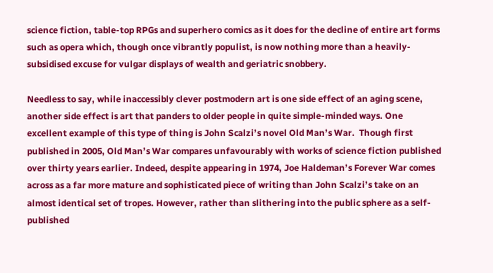science fiction, table-top RPGs and superhero comics as it does for the decline of entire art forms such as opera which, though once vibrantly populist, is now nothing more than a heavily-subsidised excuse for vulgar displays of wealth and geriatric snobbery.

Needless to say, while inaccessibly clever postmodern art is one side effect of an aging scene, another side effect is art that panders to older people in quite simple-minded ways. One excellent example of this type of thing is John Scalzi’s novel Old Man’s War.  Though first published in 2005, Old Man’s War compares unfavourably with works of science fiction published over thirty years earlier. Indeed, despite appearing in 1974, Joe Haldeman’s Forever War comes across as a far more mature and sophisticated piece of writing than John Scalzi’s take on an almost identical set of tropes. However, rather than slithering into the public sphere as a self-published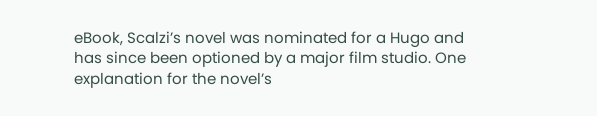eBook, Scalzi’s novel was nominated for a Hugo and has since been optioned by a major film studio. One explanation for the novel’s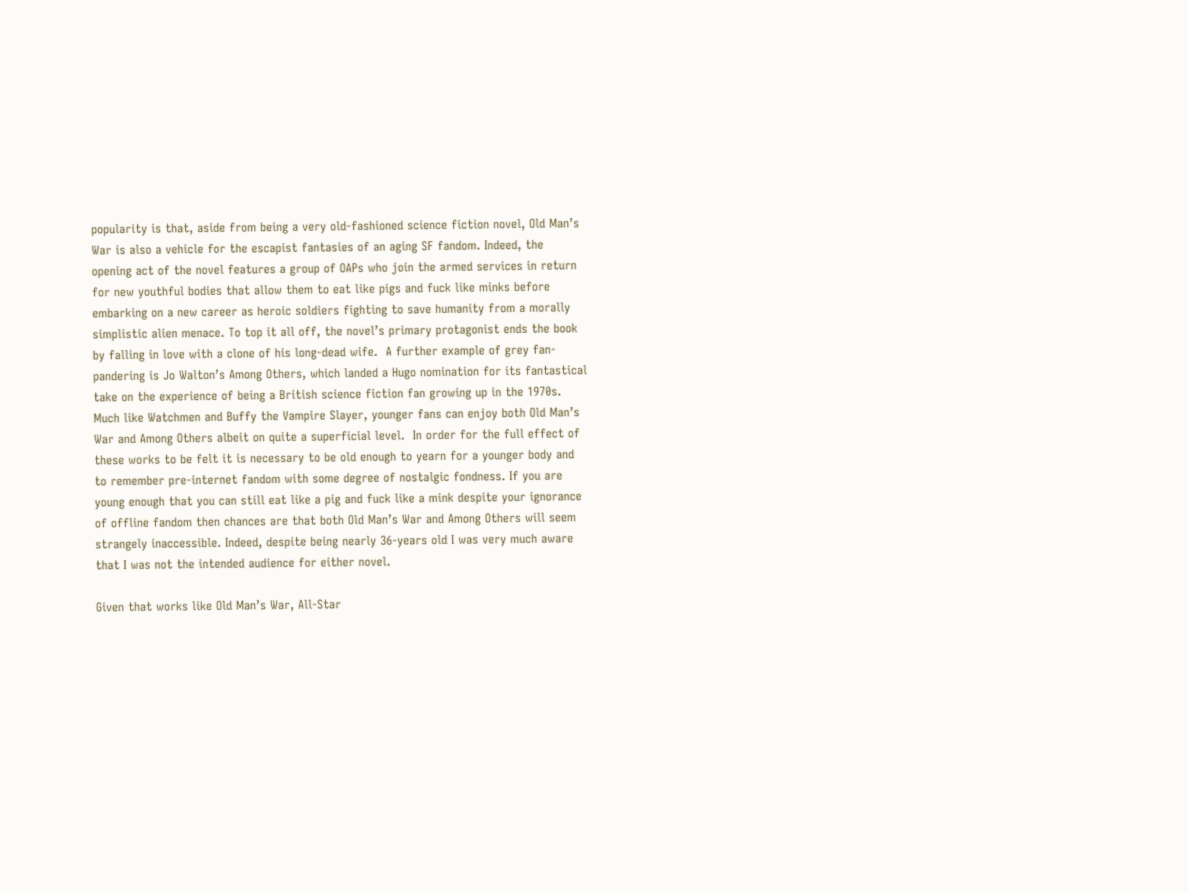popularity is that, aside from being a very old-fashioned science fiction novel, Old Man’s War is also a vehicle for the escapist fantasies of an aging SF fandom. Indeed, the opening act of the novel features a group of OAPs who join the armed services in return for new youthful bodies that allow them to eat like pigs and fuck like minks before embarking on a new career as heroic soldiers fighting to save humanity from a morally simplistic alien menace. To top it all off, the novel’s primary protagonist ends the book by falling in love with a clone of his long-dead wife.  A further example of grey fan-pandering is Jo Walton’s Among Others, which landed a Hugo nomination for its fantastical take on the experience of being a British science fiction fan growing up in the 1970s.  Much like Watchmen and Buffy the Vampire Slayer, younger fans can enjoy both Old Man’s War and Among Others albeit on quite a superficial level.  In order for the full effect of these works to be felt it is necessary to be old enough to yearn for a younger body and to remember pre-internet fandom with some degree of nostalgic fondness. If you are young enough that you can still eat like a pig and fuck like a mink despite your ignorance of offline fandom then chances are that both Old Man’s War and Among Others will seem strangely inaccessible. Indeed, despite being nearly 36-years old I was very much aware that I was not the intended audience for either novel.

Given that works like Old Man’s War, All-Star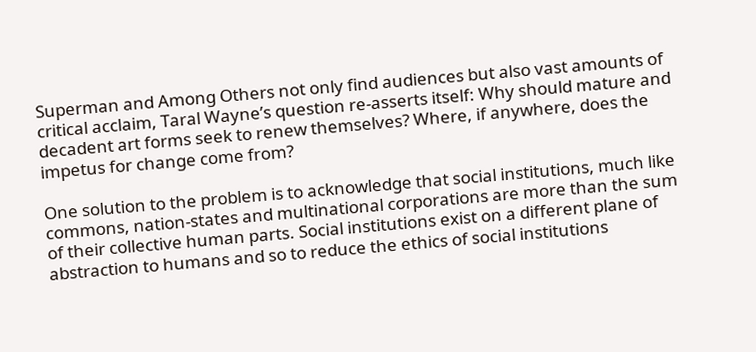Superman and Among Others not only find audiences but also vast amounts of critical acclaim, Taral Wayne’s question re-asserts itself: Why should mature and decadent art forms seek to renew themselves? Where, if anywhere, does the impetus for change come from?

One solution to the problem is to acknowledge that social institutions, much like commons, nation-states and multinational corporations are more than the sum of their collective human parts. Social institutions exist on a different plane of abstraction to humans and so to reduce the ethics of social institutions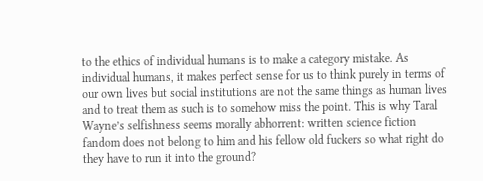to the ethics of individual humans is to make a category mistake. As individual humans, it makes perfect sense for us to think purely in terms of our own lives but social institutions are not the same things as human lives and to treat them as such is to somehow miss the point. This is why Taral Wayne’s selfishness seems morally abhorrent: written science fiction fandom does not belong to him and his fellow old fuckers so what right do they have to run it into the ground?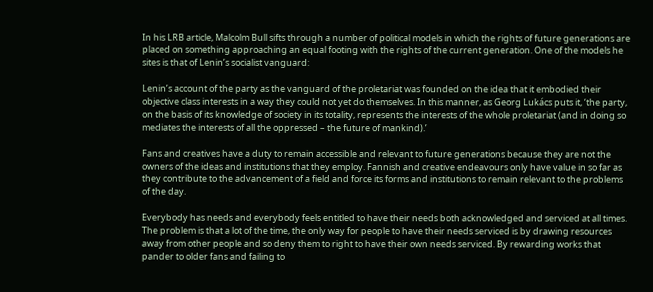In his LRB article, Malcolm Bull sifts through a number of political models in which the rights of future generations are placed on something approaching an equal footing with the rights of the current generation. One of the models he sites is that of Lenin’s socialist vanguard:

Lenin’s account of the party as the vanguard of the proletariat was founded on the idea that it embodied their objective class interests in a way they could not yet do themselves. In this manner, as Georg Lukács puts it, ‘the party, on the basis of its knowledge of society in its totality, represents the interests of the whole proletariat (and in doing so mediates the interests of all the oppressed – the future of mankind).’

Fans and creatives have a duty to remain accessible and relevant to future generations because they are not the owners of the ideas and institutions that they employ. Fannish and creative endeavours only have value in so far as they contribute to the advancement of a field and force its forms and institutions to remain relevant to the problems of the day.

Everybody has needs and everybody feels entitled to have their needs both acknowledged and serviced at all times. The problem is that a lot of the time, the only way for people to have their needs serviced is by drawing resources away from other people and so deny them to right to have their own needs serviced. By rewarding works that pander to older fans and failing to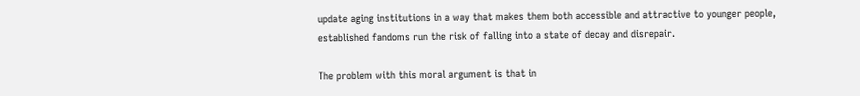update aging institutions in a way that makes them both accessible and attractive to younger people, established fandoms run the risk of falling into a state of decay and disrepair.

The problem with this moral argument is that in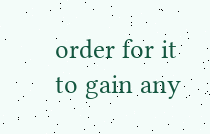order for it to gain any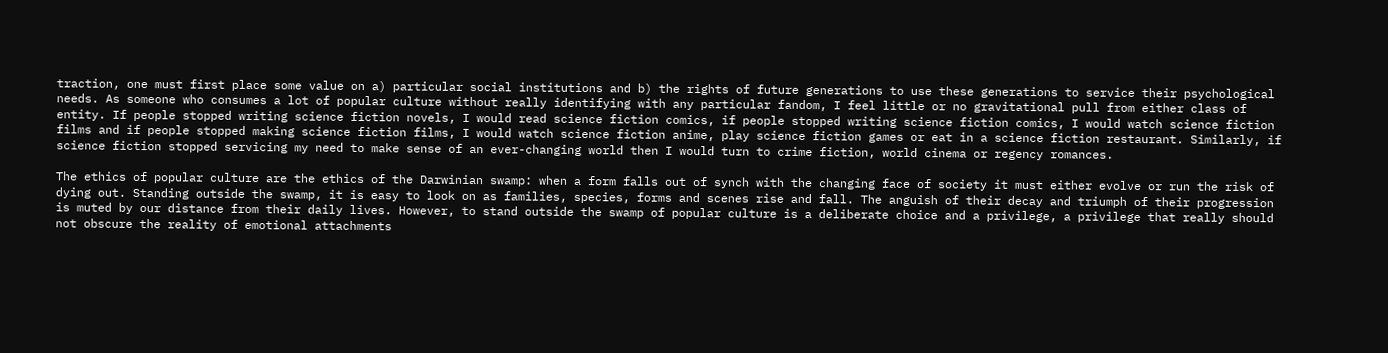traction, one must first place some value on a) particular social institutions and b) the rights of future generations to use these generations to service their psychological needs. As someone who consumes a lot of popular culture without really identifying with any particular fandom, I feel little or no gravitational pull from either class of entity. If people stopped writing science fiction novels, I would read science fiction comics, if people stopped writing science fiction comics, I would watch science fiction films and if people stopped making science fiction films, I would watch science fiction anime, play science fiction games or eat in a science fiction restaurant. Similarly, if science fiction stopped servicing my need to make sense of an ever-changing world then I would turn to crime fiction, world cinema or regency romances.

The ethics of popular culture are the ethics of the Darwinian swamp: when a form falls out of synch with the changing face of society it must either evolve or run the risk of dying out. Standing outside the swamp, it is easy to look on as families, species, forms and scenes rise and fall. The anguish of their decay and triumph of their progression is muted by our distance from their daily lives. However, to stand outside the swamp of popular culture is a deliberate choice and a privilege, a privilege that really should not obscure the reality of emotional attachments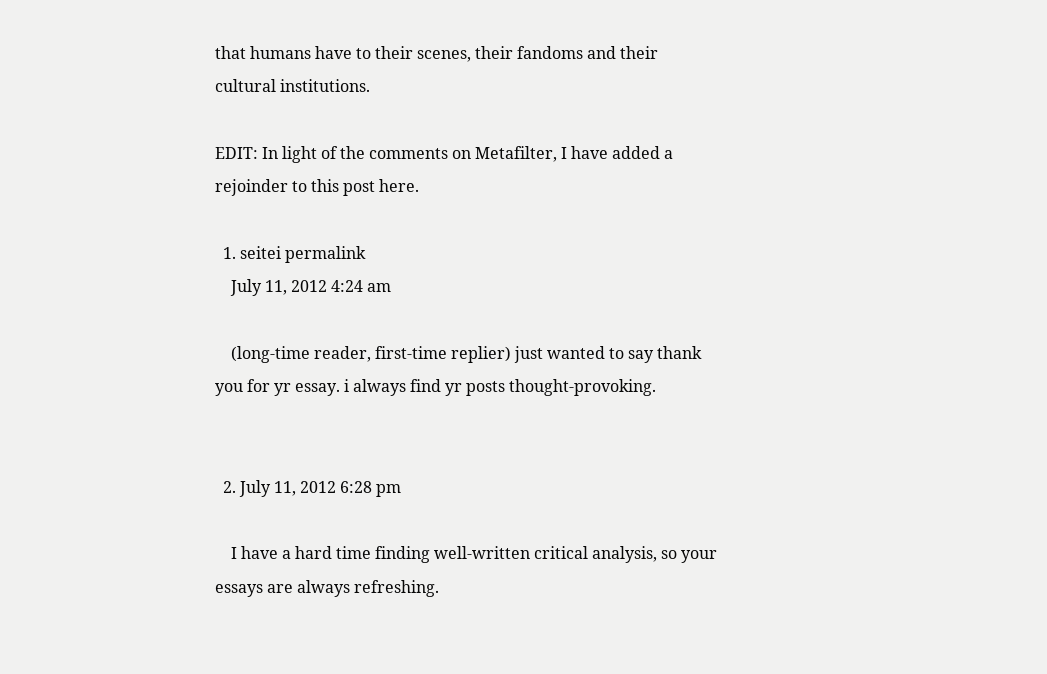that humans have to their scenes, their fandoms and their cultural institutions.

EDIT: In light of the comments on Metafilter, I have added a rejoinder to this post here.

  1. seitei permalink
    July 11, 2012 4:24 am

    (long-time reader, first-time replier) just wanted to say thank you for yr essay. i always find yr posts thought-provoking.


  2. July 11, 2012 6:28 pm

    I have a hard time finding well-written critical analysis, so your essays are always refreshing.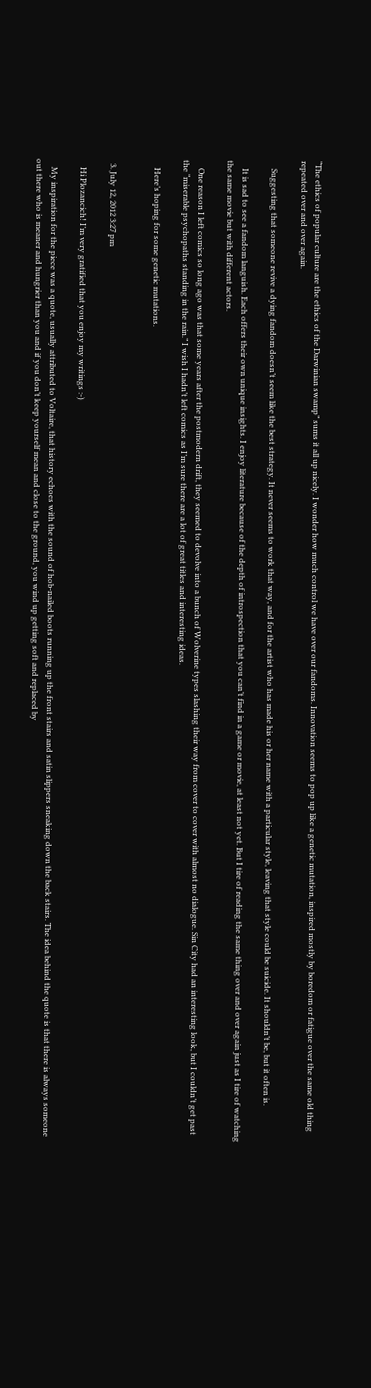“The ethics of popular culture are the ethics of the Darwinian swamp” sums it all up nicely. I wonder how much control we have over our fandoms. Innovation seems to pop up like a genetic mutation, inspired mostly by boredom or fatigue over the same old thing repeated over and over again.

    Suggesting that someone revive a dying fandom doesn’t seem like the best strategy. It never seems to work that way, and for the artist who has made his or her name with a particular style, leaving that style could be suicide. It shouldn’t be, but it often is.

    It is sad to see a fandom languish. Each offers their own unique insights. I enjoy literature because of the depth of introspection that you can’t find in a game or movie, at least not yet. But I tire of reading the same thing over and over again just as I tire of watching the same movie but with different actors.

    One reason I left comics so long ago was that some years after the postmodern drift, they seemed to devolve into a bunch of Wolverine types slashing their way from cover to cover with almost no dialogue. Sin City had an interesting look, but I couldn’t get past the “miserable psychopaths standing in the rain.” I wish I hadn’t left comics as I’m sure there are a lot of great titles and interesting ideas.

    Here’s hoping for some genetic mutations.


  3. July 12, 2012 3:27 pm

    Hi Plozancich! I’m very gratified that you enjoy my writings :-)

    My inspiration for the piece was a quote, usually attributed to Voltaire, that history echoes with the sound of hob-nailed boots running up the front stairs and satin slippers sneaking down the back stairs. The idea behind the quote is that there is always someone out there who is meaner and hungrier than you and if you don’t keep yourself mean and close to the ground, you wind up getting soft and replaced by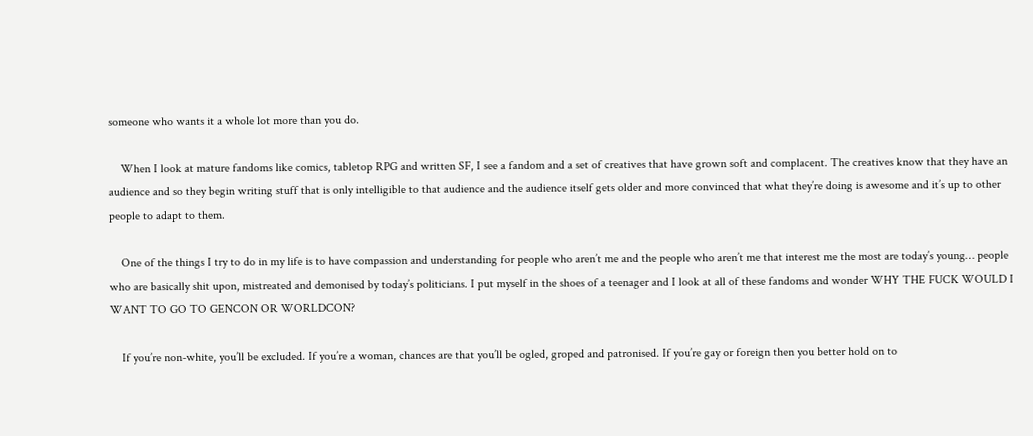someone who wants it a whole lot more than you do.

    When I look at mature fandoms like comics, tabletop RPG and written SF, I see a fandom and a set of creatives that have grown soft and complacent. The creatives know that they have an audience and so they begin writing stuff that is only intelligible to that audience and the audience itself gets older and more convinced that what they’re doing is awesome and it’s up to other people to adapt to them.

    One of the things I try to do in my life is to have compassion and understanding for people who aren’t me and the people who aren’t me that interest me the most are today’s young… people who are basically shit upon, mistreated and demonised by today’s politicians. I put myself in the shoes of a teenager and I look at all of these fandoms and wonder WHY THE FUCK WOULD I WANT TO GO TO GENCON OR WORLDCON?

    If you’re non-white, you’ll be excluded. If you’re a woman, chances are that you’ll be ogled, groped and patronised. If you’re gay or foreign then you better hold on to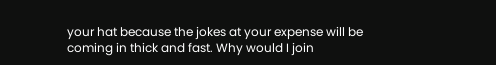your hat because the jokes at your expense will be coming in thick and fast. Why would I join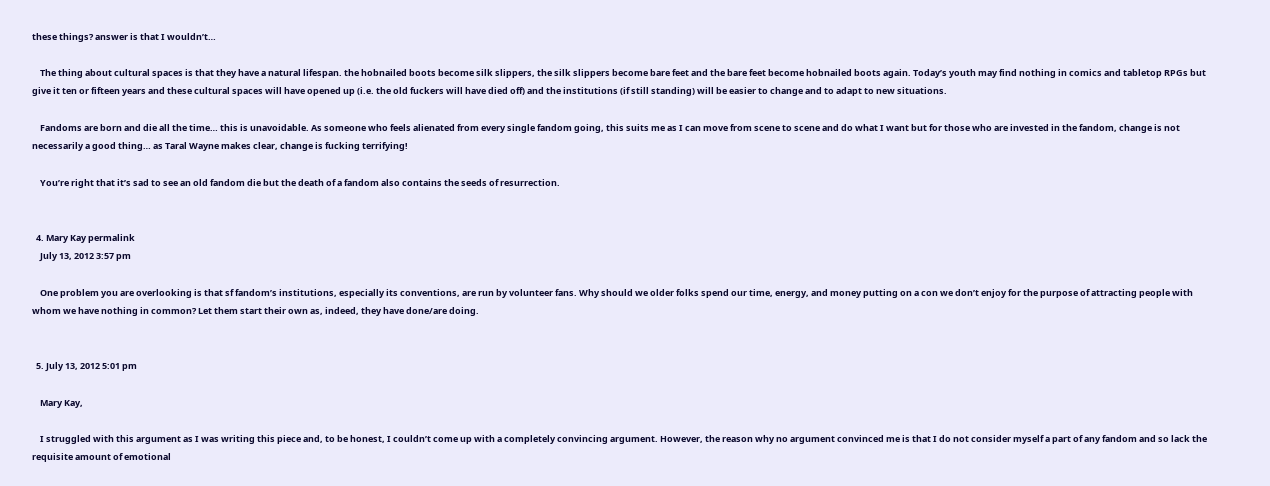these things? answer is that I wouldn’t…

    The thing about cultural spaces is that they have a natural lifespan. the hobnailed boots become silk slippers, the silk slippers become bare feet and the bare feet become hobnailed boots again. Today’s youth may find nothing in comics and tabletop RPGs but give it ten or fifteen years and these cultural spaces will have opened up (i.e. the old fuckers will have died off) and the institutions (if still standing) will be easier to change and to adapt to new situations.

    Fandoms are born and die all the time… this is unavoidable. As someone who feels alienated from every single fandom going, this suits me as I can move from scene to scene and do what I want but for those who are invested in the fandom, change is not necessarily a good thing… as Taral Wayne makes clear, change is fucking terrifying!

    You’re right that it’s sad to see an old fandom die but the death of a fandom also contains the seeds of resurrection.


  4. Mary Kay permalink
    July 13, 2012 3:57 pm

    One problem you are overlooking is that sf fandom’s institutions, especially its conventions, are run by volunteer fans. Why should we older folks spend our time, energy, and money putting on a con we don’t enjoy for the purpose of attracting people with whom we have nothing in common? Let them start their own as, indeed, they have done/are doing.


  5. July 13, 2012 5:01 pm

    Mary Kay,

    I struggled with this argument as I was writing this piece and, to be honest, I couldn’t come up with a completely convincing argument. However, the reason why no argument convinced me is that I do not consider myself a part of any fandom and so lack the requisite amount of emotional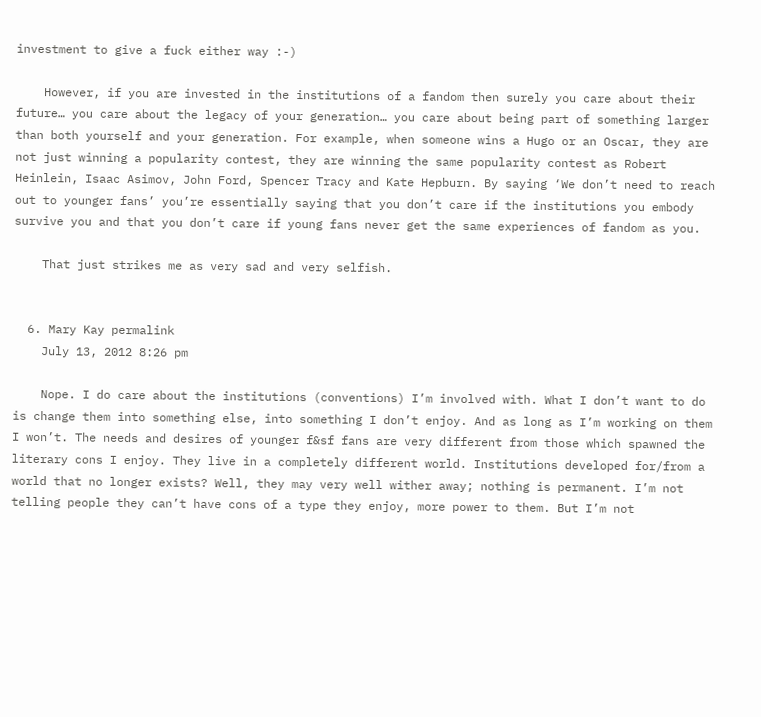investment to give a fuck either way :-)

    However, if you are invested in the institutions of a fandom then surely you care about their future… you care about the legacy of your generation… you care about being part of something larger than both yourself and your generation. For example, when someone wins a Hugo or an Oscar, they are not just winning a popularity contest, they are winning the same popularity contest as Robert Heinlein, Isaac Asimov, John Ford, Spencer Tracy and Kate Hepburn. By saying ‘We don’t need to reach out to younger fans’ you’re essentially saying that you don’t care if the institutions you embody survive you and that you don’t care if young fans never get the same experiences of fandom as you.

    That just strikes me as very sad and very selfish.


  6. Mary Kay permalink
    July 13, 2012 8:26 pm

    Nope. I do care about the institutions (conventions) I’m involved with. What I don’t want to do is change them into something else, into something I don’t enjoy. And as long as I’m working on them I won’t. The needs and desires of younger f&sf fans are very different from those which spawned the literary cons I enjoy. They live in a completely different world. Institutions developed for/from a world that no longer exists? Well, they may very well wither away; nothing is permanent. I’m not telling people they can’t have cons of a type they enjoy, more power to them. But I’m not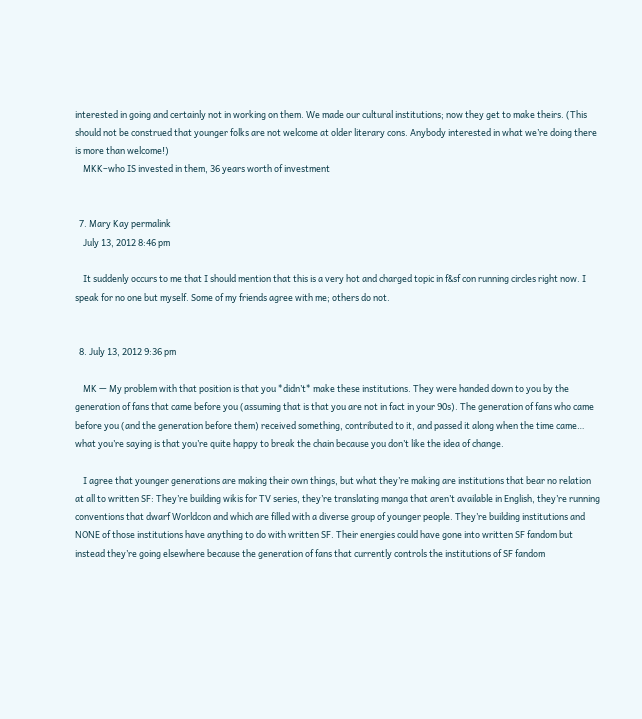interested in going and certainly not in working on them. We made our cultural institutions; now they get to make theirs. (This should not be construed that younger folks are not welcome at older literary cons. Anybody interested in what we’re doing there is more than welcome!)
    MKK–who IS invested in them, 36 years worth of investment


  7. Mary Kay permalink
    July 13, 2012 8:46 pm

    It suddenly occurs to me that I should mention that this is a very hot and charged topic in f&sf con running circles right now. I speak for no one but myself. Some of my friends agree with me; others do not.


  8. July 13, 2012 9:36 pm

    MK — My problem with that position is that you *didn’t* make these institutions. They were handed down to you by the generation of fans that came before you (assuming that is that you are not in fact in your 90s). The generation of fans who came before you (and the generation before them) received something, contributed to it, and passed it along when the time came… what you’re saying is that you’re quite happy to break the chain because you don’t like the idea of change.

    I agree that younger generations are making their own things, but what they’re making are institutions that bear no relation at all to written SF: They’re building wikis for TV series, they’re translating manga that aren’t available in English, they’re running conventions that dwarf Worldcon and which are filled with a diverse group of younger people. They’re building institutions and NONE of those institutions have anything to do with written SF. Their energies could have gone into written SF fandom but instead they’re going elsewhere because the generation of fans that currently controls the institutions of SF fandom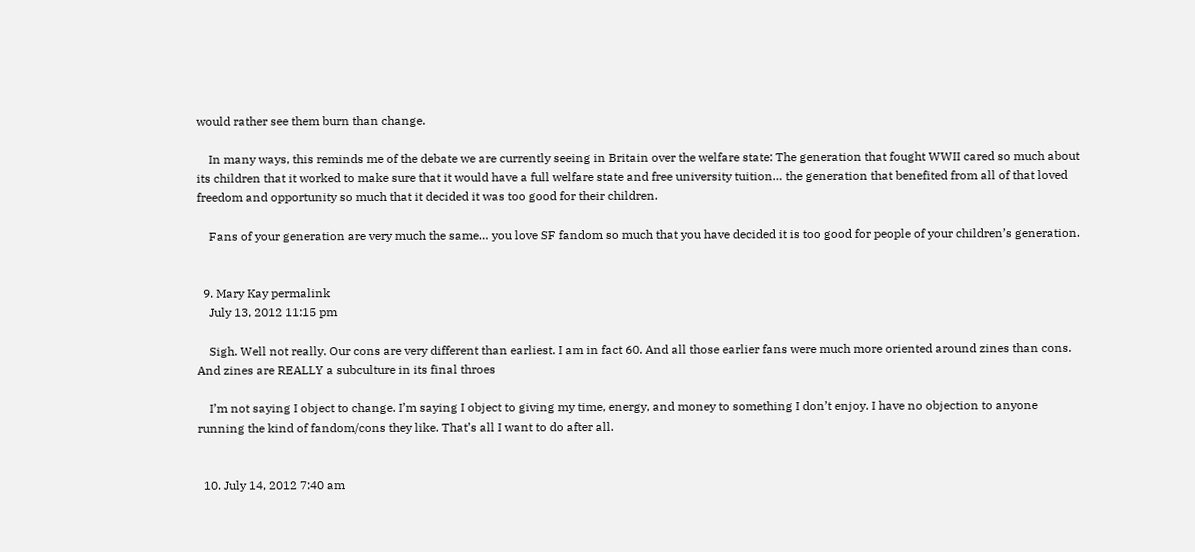would rather see them burn than change.

    In many ways, this reminds me of the debate we are currently seeing in Britain over the welfare state: The generation that fought WWII cared so much about its children that it worked to make sure that it would have a full welfare state and free university tuition… the generation that benefited from all of that loved freedom and opportunity so much that it decided it was too good for their children.

    Fans of your generation are very much the same… you love SF fandom so much that you have decided it is too good for people of your children’s generation.


  9. Mary Kay permalink
    July 13, 2012 11:15 pm

    Sigh. Well not really. Our cons are very different than earliest. I am in fact 60. And all those earlier fans were much more oriented around zines than cons. And zines are REALLY a subculture in its final throes

    I’m not saying I object to change. I’m saying I object to giving my time, energy, and money to something I don’t enjoy. I have no objection to anyone running the kind of fandom/cons they like. That’s all I want to do after all.


  10. July 14, 2012 7:40 am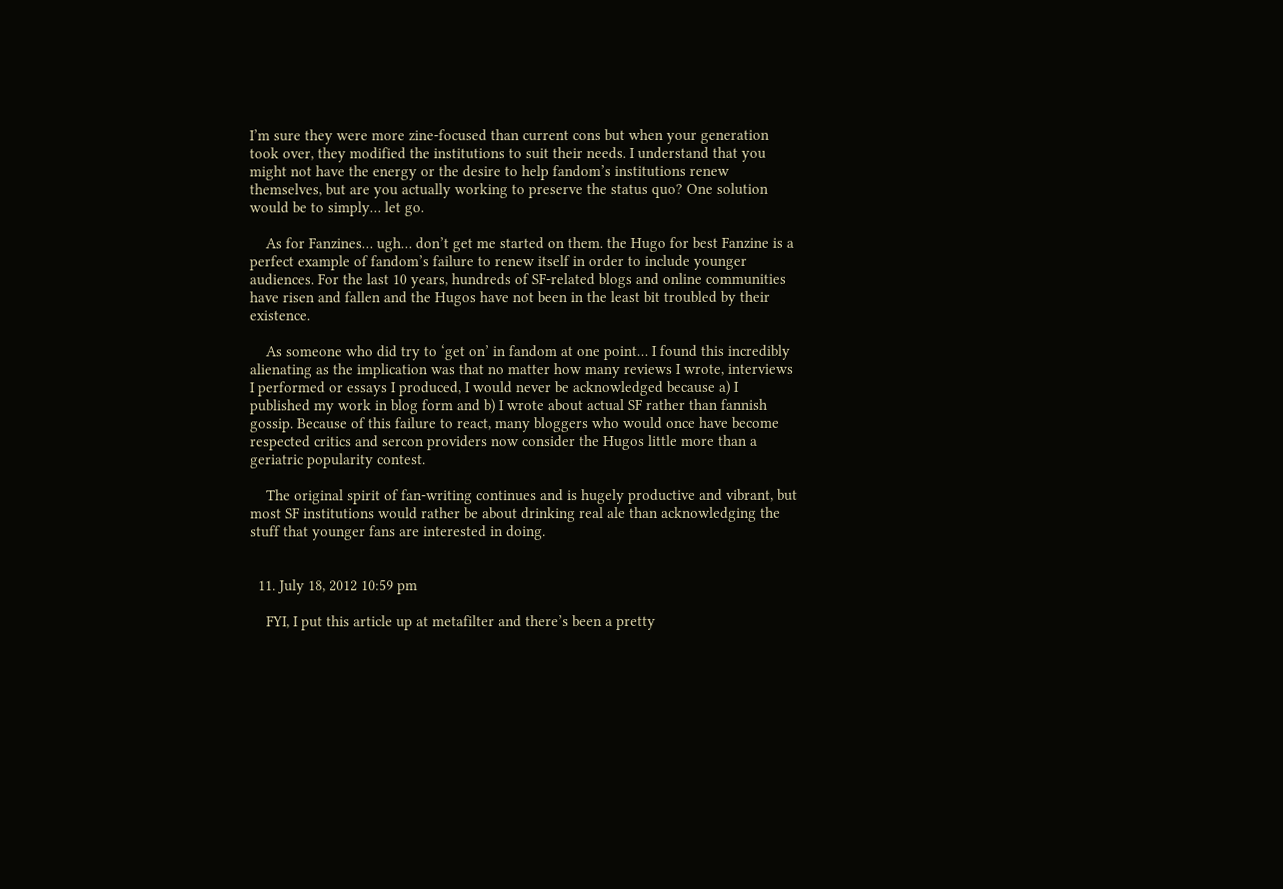I’m sure they were more zine-focused than current cons but when your generation took over, they modified the institutions to suit their needs. I understand that you might not have the energy or the desire to help fandom’s institutions renew themselves, but are you actually working to preserve the status quo? One solution would be to simply… let go.

    As for Fanzines… ugh… don’t get me started on them. the Hugo for best Fanzine is a perfect example of fandom’s failure to renew itself in order to include younger audiences. For the last 10 years, hundreds of SF-related blogs and online communities have risen and fallen and the Hugos have not been in the least bit troubled by their existence.

    As someone who did try to ‘get on’ in fandom at one point… I found this incredibly alienating as the implication was that no matter how many reviews I wrote, interviews I performed or essays I produced, I would never be acknowledged because a) I published my work in blog form and b) I wrote about actual SF rather than fannish gossip. Because of this failure to react, many bloggers who would once have become respected critics and sercon providers now consider the Hugos little more than a geriatric popularity contest.

    The original spirit of fan-writing continues and is hugely productive and vibrant, but most SF institutions would rather be about drinking real ale than acknowledging the stuff that younger fans are interested in doing.


  11. July 18, 2012 10:59 pm

    FYI, I put this article up at metafilter and there’s been a pretty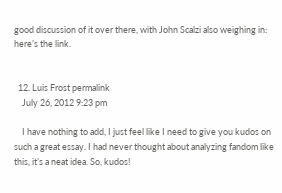good discussion of it over there, with John Scalzi also weighing in: here’s the link.


  12. Luis Frost permalink
    July 26, 2012 9:23 pm

    I have nothing to add, I just feel like I need to give you kudos on such a great essay. I had never thought about analyzing fandom like this, it’s a neat idea. So, kudos!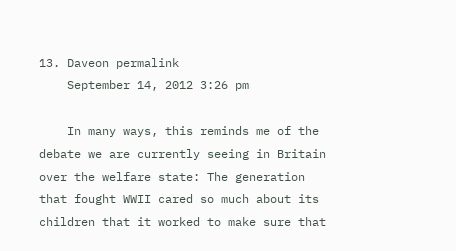13. Daveon permalink
    September 14, 2012 3:26 pm

    In many ways, this reminds me of the debate we are currently seeing in Britain over the welfare state: The generation that fought WWII cared so much about its children that it worked to make sure that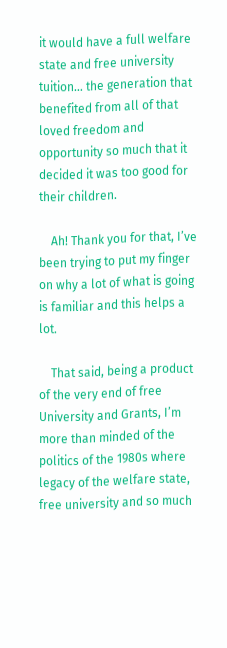it would have a full welfare state and free university tuition… the generation that benefited from all of that loved freedom and opportunity so much that it decided it was too good for their children.

    Ah! Thank you for that, I’ve been trying to put my finger on why a lot of what is going is familiar and this helps a lot.

    That said, being a product of the very end of free University and Grants, I’m more than minded of the politics of the 1980s where legacy of the welfare state, free university and so much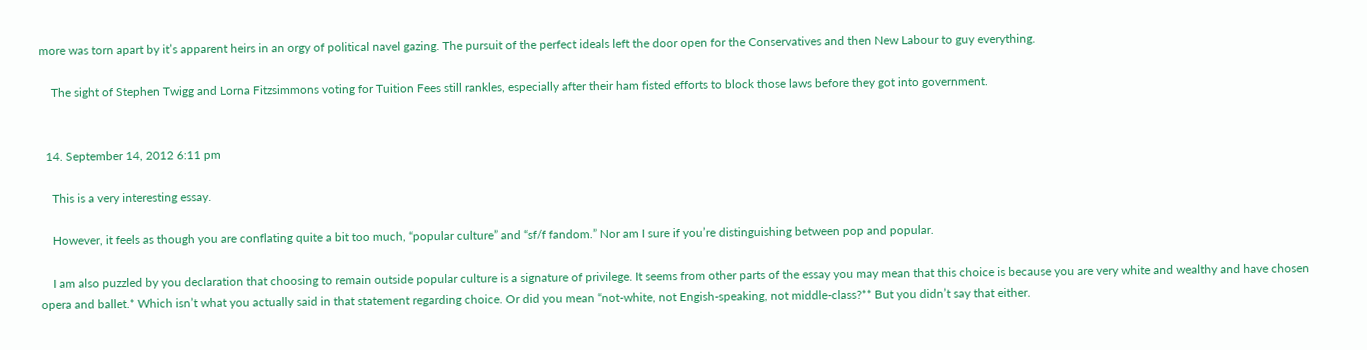more was torn apart by it’s apparent heirs in an orgy of political navel gazing. The pursuit of the perfect ideals left the door open for the Conservatives and then New Labour to guy everything.

    The sight of Stephen Twigg and Lorna Fitzsimmons voting for Tuition Fees still rankles, especially after their ham fisted efforts to block those laws before they got into government.


  14. September 14, 2012 6:11 pm

    This is a very interesting essay.

    However, it feels as though you are conflating quite a bit too much, “popular culture” and “sf/f fandom.” Nor am I sure if you’re distinguishing between pop and popular.

    I am also puzzled by you declaration that choosing to remain outside popular culture is a signature of privilege. It seems from other parts of the essay you may mean that this choice is because you are very white and wealthy and have chosen opera and ballet.* Which isn’t what you actually said in that statement regarding choice. Or did you mean “not-white, not Engish-speaking, not middle-class?** But you didn’t say that either.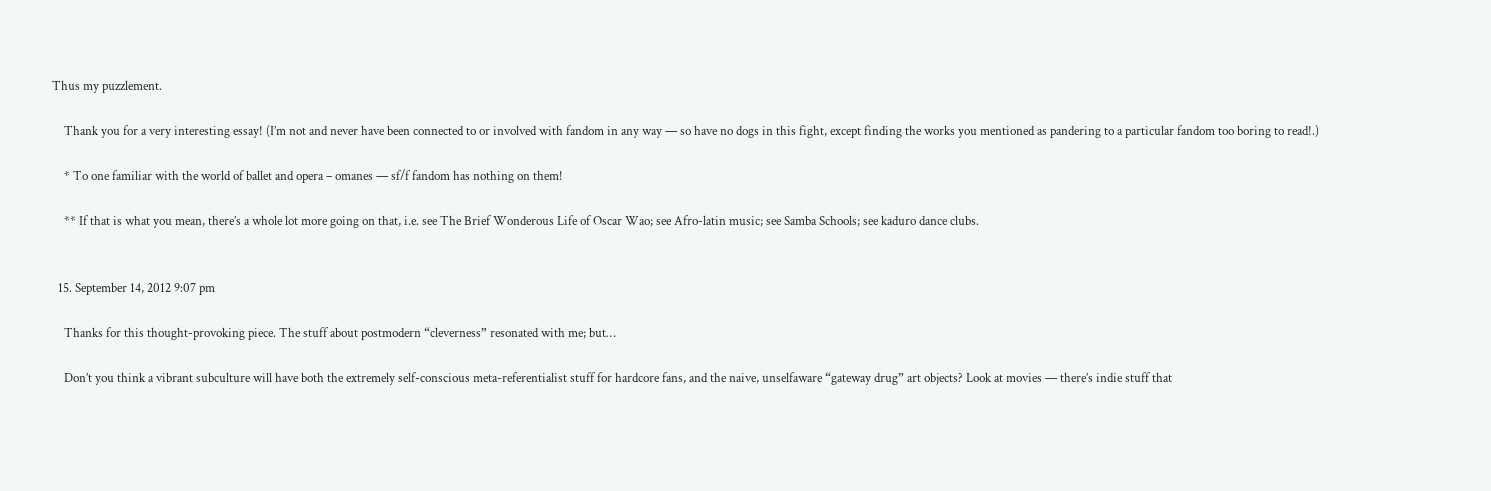Thus my puzzlement.

    Thank you for a very interesting essay! (I’m not and never have been connected to or involved with fandom in any way — so have no dogs in this fight, except finding the works you mentioned as pandering to a particular fandom too boring to read!.)

    * To one familiar with the world of ballet and opera – omanes — sf/f fandom has nothing on them!

    ** If that is what you mean, there’s a whole lot more going on that, i.e. see The Brief Wonderous Life of Oscar Wao; see Afro-latin music; see Samba Schools; see kaduro dance clubs.


  15. September 14, 2012 9:07 pm

    Thanks for this thought-provoking piece. The stuff about postmodern “cleverness” resonated with me; but…

    Don’t you think a vibrant subculture will have both the extremely self-conscious meta-referentialist stuff for hardcore fans, and the naive, unselfaware “gateway drug” art objects? Look at movies — there’s indie stuff that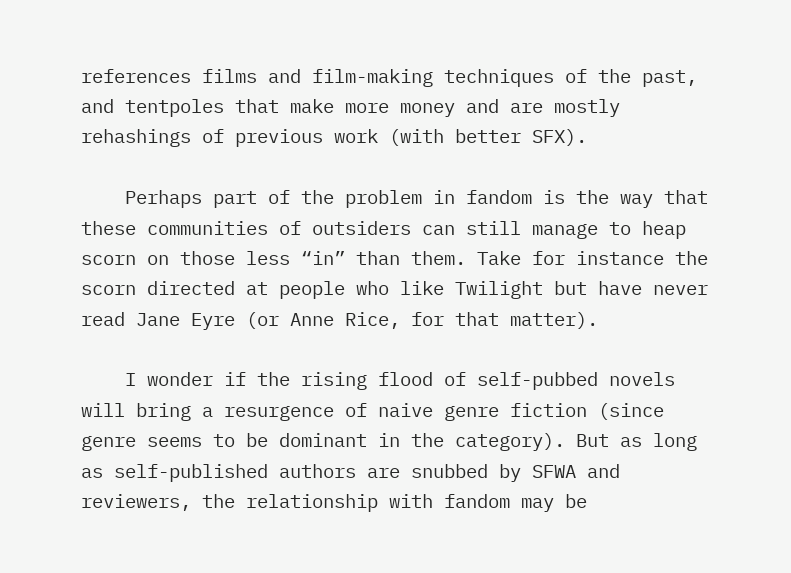references films and film-making techniques of the past, and tentpoles that make more money and are mostly rehashings of previous work (with better SFX).

    Perhaps part of the problem in fandom is the way that these communities of outsiders can still manage to heap scorn on those less “in” than them. Take for instance the scorn directed at people who like Twilight but have never read Jane Eyre (or Anne Rice, for that matter).

    I wonder if the rising flood of self-pubbed novels will bring a resurgence of naive genre fiction (since genre seems to be dominant in the category). But as long as self-published authors are snubbed by SFWA and reviewers, the relationship with fandom may be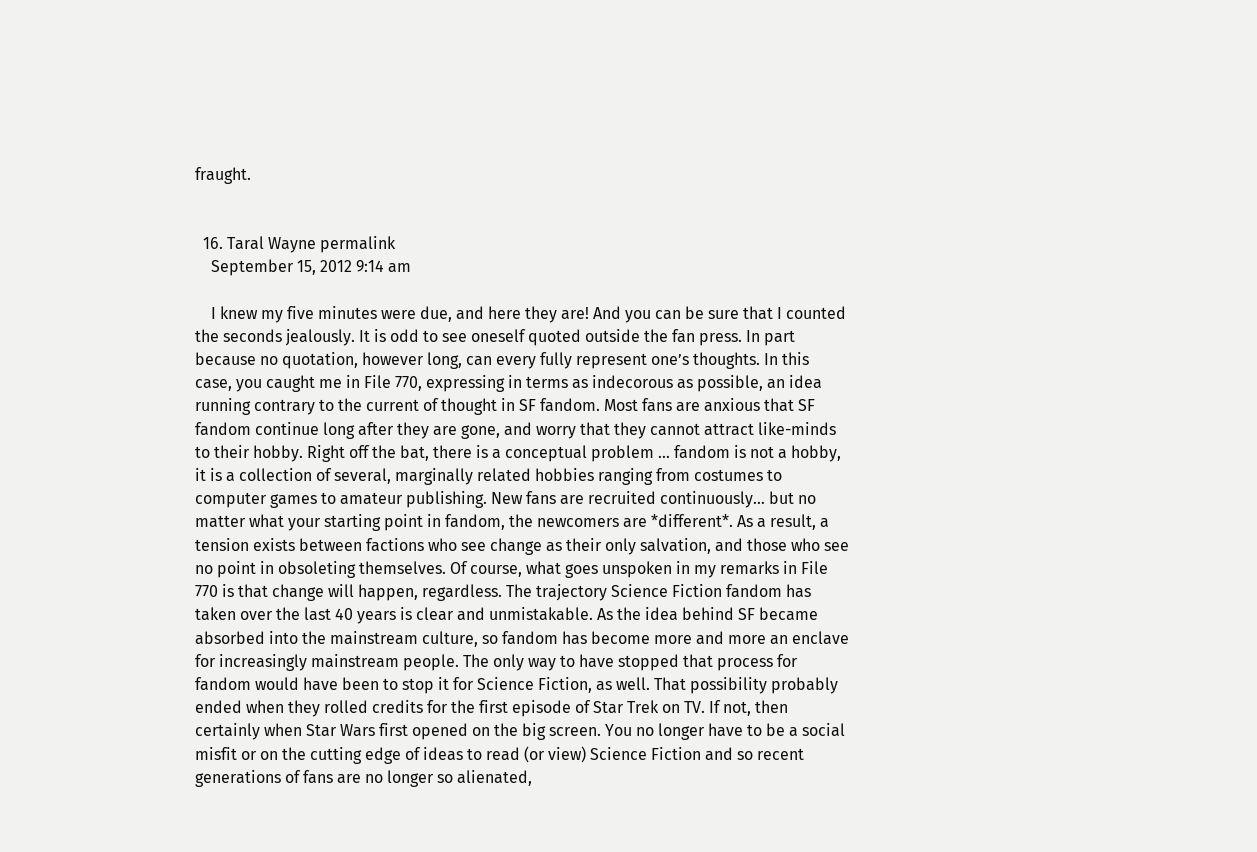fraught.


  16. Taral Wayne permalink
    September 15, 2012 9:14 am

    I knew my five minutes were due, and here they are! And you can be sure that I counted the seconds jealously. It is odd to see oneself quoted outside the fan press. In part because no quotation, however long, can every fully represent one’s thoughts. In this case, you caught me in File 770, expressing in terms as indecorous as possible, an idea running contrary to the current of thought in SF fandom. Most fans are anxious that SF fandom continue long after they are gone, and worry that they cannot attract like-minds to their hobby. Right off the bat, there is a conceptual problem … fandom is not a hobby, it is a collection of several, marginally related hobbies ranging from costumes to computer games to amateur publishing. New fans are recruited continuously… but no matter what your starting point in fandom, the newcomers are *different*. As a result, a tension exists between factions who see change as their only salvation, and those who see no point in obsoleting themselves. Of course, what goes unspoken in my remarks in File 770 is that change will happen, regardless. The trajectory Science Fiction fandom has taken over the last 40 years is clear and unmistakable. As the idea behind SF became absorbed into the mainstream culture, so fandom has become more and more an enclave for increasingly mainstream people. The only way to have stopped that process for fandom would have been to stop it for Science Fiction, as well. That possibility probably ended when they rolled credits for the first episode of Star Trek on TV. If not, then certainly when Star Wars first opened on the big screen. You no longer have to be a social misfit or on the cutting edge of ideas to read (or view) Science Fiction and so recent generations of fans are no longer so alienated,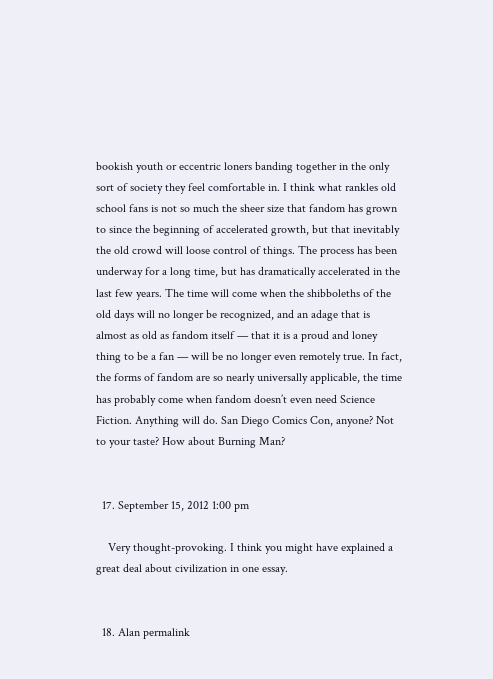bookish youth or eccentric loners banding together in the only sort of society they feel comfortable in. I think what rankles old school fans is not so much the sheer size that fandom has grown to since the beginning of accelerated growth, but that inevitably the old crowd will loose control of things. The process has been underway for a long time, but has dramatically accelerated in the last few years. The time will come when the shibboleths of the old days will no longer be recognized, and an adage that is almost as old as fandom itself — that it is a proud and loney thing to be a fan — will be no longer even remotely true. In fact, the forms of fandom are so nearly universally applicable, the time has probably come when fandom doesn’t even need Science Fiction. Anything will do. San Diego Comics Con, anyone? Not to your taste? How about Burning Man?


  17. September 15, 2012 1:00 pm

    Very thought-provoking. I think you might have explained a great deal about civilization in one essay.


  18. Alan permalink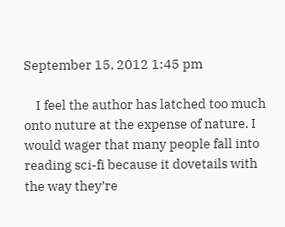September 15, 2012 1:45 pm

    I feel the author has latched too much onto nuture at the expense of nature. I would wager that many people fall into reading sci-fi because it dovetails with the way they’re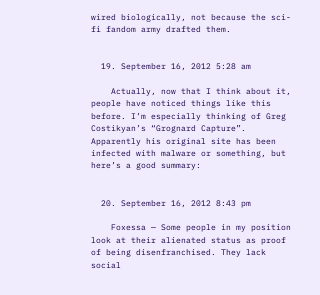wired biologically, not because the sci-fi fandom army drafted them.


  19. September 16, 2012 5:28 am

    Actually, now that I think about it, people have noticed things like this before. I’m especially thinking of Greg Costikyan’s “Grognard Capture”. Apparently his original site has been infected with malware or something, but here’s a good summary:


  20. September 16, 2012 8:43 pm

    Foxessa — Some people in my position look at their alienated status as proof of being disenfranchised. They lack social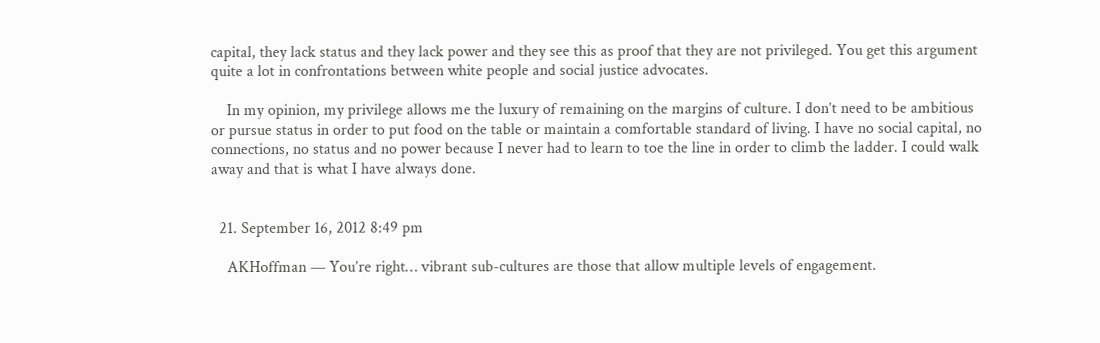capital, they lack status and they lack power and they see this as proof that they are not privileged. You get this argument quite a lot in confrontations between white people and social justice advocates.

    In my opinion, my privilege allows me the luxury of remaining on the margins of culture. I don’t need to be ambitious or pursue status in order to put food on the table or maintain a comfortable standard of living. I have no social capital, no connections, no status and no power because I never had to learn to toe the line in order to climb the ladder. I could walk away and that is what I have always done.


  21. September 16, 2012 8:49 pm

    AKHoffman — You’re right… vibrant sub-cultures are those that allow multiple levels of engagement.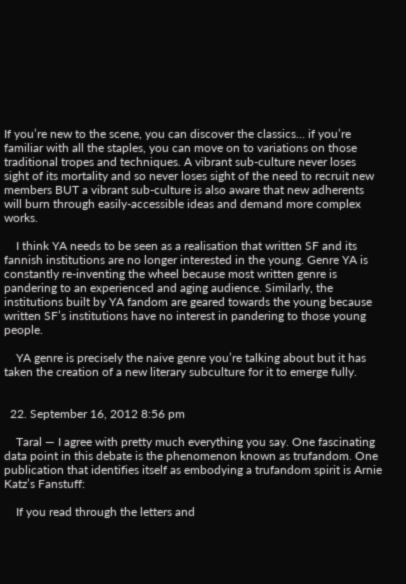If you’re new to the scene, you can discover the classics… if you’re familiar with all the staples, you can move on to variations on those traditional tropes and techniques. A vibrant sub-culture never loses sight of its mortality and so never loses sight of the need to recruit new members BUT a vibrant sub-culture is also aware that new adherents will burn through easily-accessible ideas and demand more complex works.

    I think YA needs to be seen as a realisation that written SF and its fannish institutions are no longer interested in the young. Genre YA is constantly re-inventing the wheel because most written genre is pandering to an experienced and aging audience. Similarly, the institutions built by YA fandom are geared towards the young because written SF’s institutions have no interest in pandering to those young people.

    YA genre is precisely the naive genre you’re talking about but it has taken the creation of a new literary subculture for it to emerge fully.


  22. September 16, 2012 8:56 pm

    Taral — I agree with pretty much everything you say. One fascinating data point in this debate is the phenomenon known as trufandom. One publication that identifies itself as embodying a trufandom spirit is Arnie Katz’s Fanstuff:

    If you read through the letters and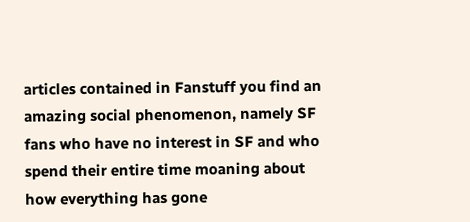articles contained in Fanstuff you find an amazing social phenomenon, namely SF fans who have no interest in SF and who spend their entire time moaning about how everything has gone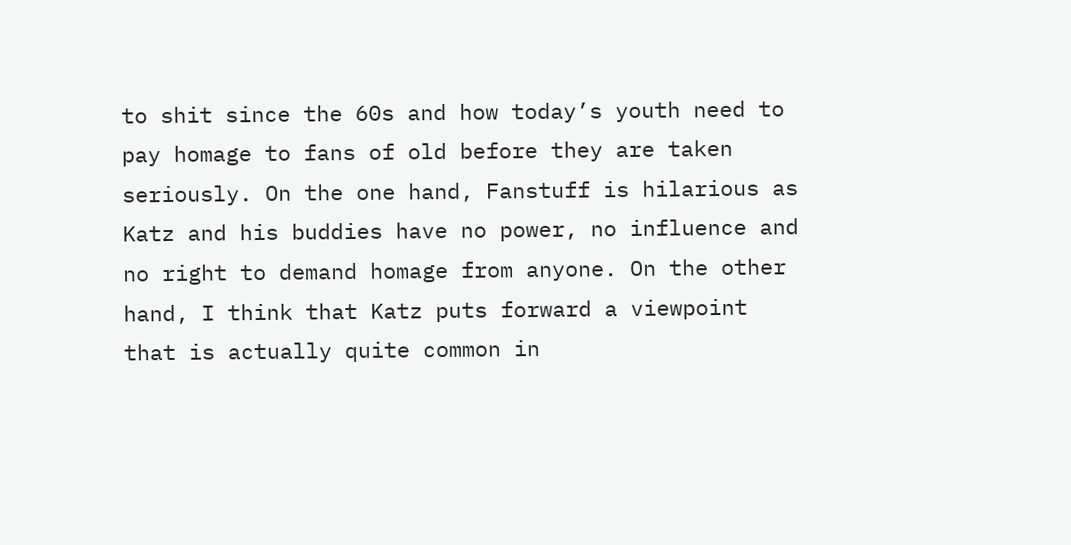to shit since the 60s and how today’s youth need to pay homage to fans of old before they are taken seriously. On the one hand, Fanstuff is hilarious as Katz and his buddies have no power, no influence and no right to demand homage from anyone. On the other hand, I think that Katz puts forward a viewpoint that is actually quite common in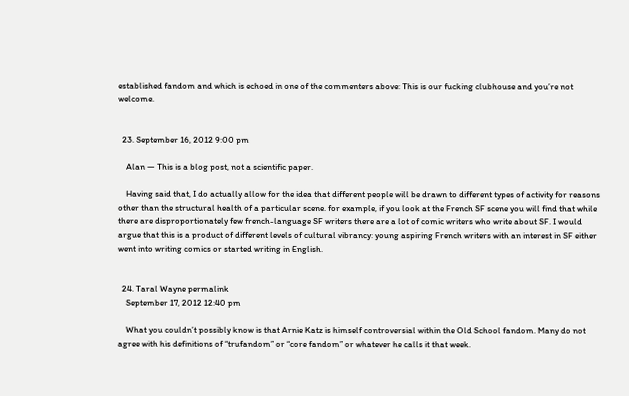established fandom and which is echoed in one of the commenters above: This is our fucking clubhouse and you’re not welcome.


  23. September 16, 2012 9:00 pm

    Alan — This is a blog post, not a scientific paper.

    Having said that, I do actually allow for the idea that different people will be drawn to different types of activity for reasons other than the structural health of a particular scene. for example, if you look at the French SF scene you will find that while there are disproportionately few french-language SF writers there are a lot of comic writers who write about SF. I would argue that this is a product of different levels of cultural vibrancy: young aspiring French writers with an interest in SF either went into writing comics or started writing in English.


  24. Taral Wayne permalink
    September 17, 2012 12:40 pm

    What you couldn’t possibly know is that Arnie Katz is himself controversial within the Old School fandom. Many do not agree with his definitions of “trufandom” or “core fandom” or whatever he calls it that week.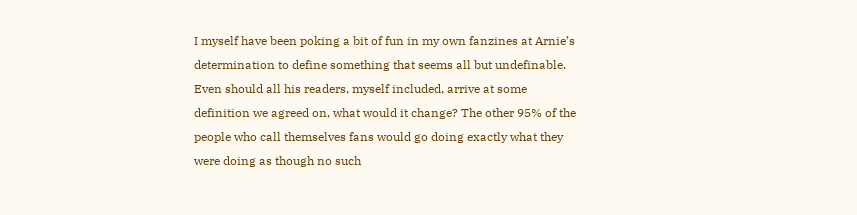I myself have been poking a bit of fun in my own fanzines at Arnie’s determination to define something that seems all but undefinable. Even should all his readers, myself included, arrive at some definition we agreed on, what would it change? The other 95% of the people who call themselves fans would go doing exactly what they were doing as though no such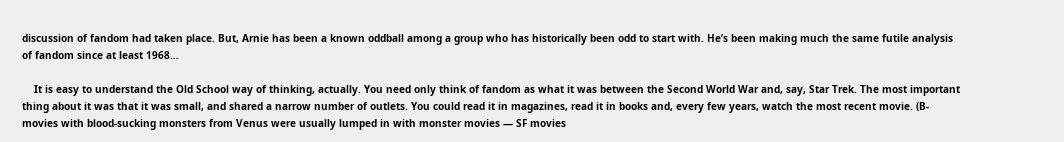discussion of fandom had taken place. But, Arnie has been a known oddball among a group who has historically been odd to start with. He’s been making much the same futile analysis of fandom since at least 1968…

    It is easy to understand the Old School way of thinking, actually. You need only think of fandom as what it was between the Second World War and, say, Star Trek. The most important thing about it was that it was small, and shared a narrow number of outlets. You could read it in magazines, read it in books and, every few years, watch the most recent movie. (B-movies with blood-sucking monsters from Venus were usually lumped in with monster movies — SF movies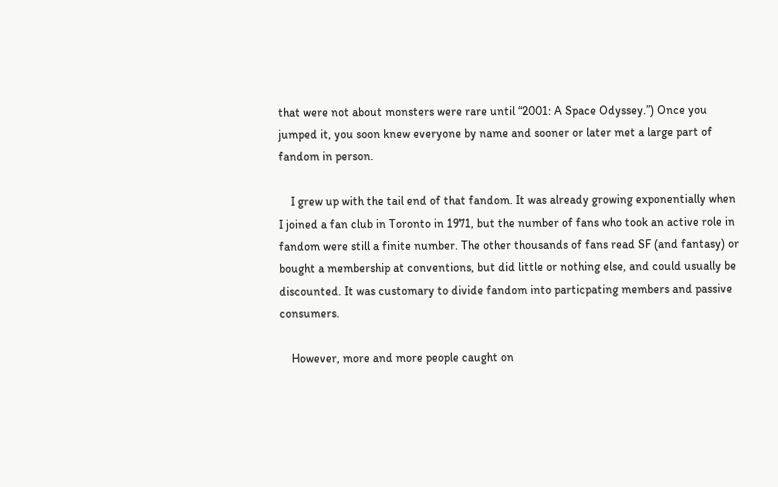that were not about monsters were rare until “2001: A Space Odyssey.”) Once you jumped it, you soon knew everyone by name and sooner or later met a large part of fandom in person.

    I grew up with the tail end of that fandom. It was already growing exponentially when I joined a fan club in Toronto in 1971, but the number of fans who took an active role in fandom were still a finite number. The other thousands of fans read SF (and fantasy) or bought a membership at conventions, but did little or nothing else, and could usually be discounted. It was customary to divide fandom into particpating members and passive consumers.

    However, more and more people caught on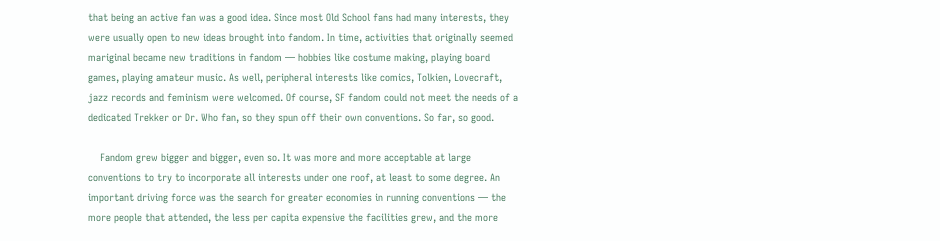that being an active fan was a good idea. Since most Old School fans had many interests, they were usually open to new ideas brought into fandom. In time, activities that originally seemed mariginal became new traditions in fandom — hobbies like costume making, playing board games, playing amateur music. As well, peripheral interests like comics, Tolkien, Lovecraft, jazz records and feminism were welcomed. Of course, SF fandom could not meet the needs of a dedicated Trekker or Dr. Who fan, so they spun off their own conventions. So far, so good.

    Fandom grew bigger and bigger, even so. It was more and more acceptable at large conventions to try to incorporate all interests under one roof, at least to some degree. An important driving force was the search for greater economies in running conventions — the more people that attended, the less per capita expensive the facilities grew, and the more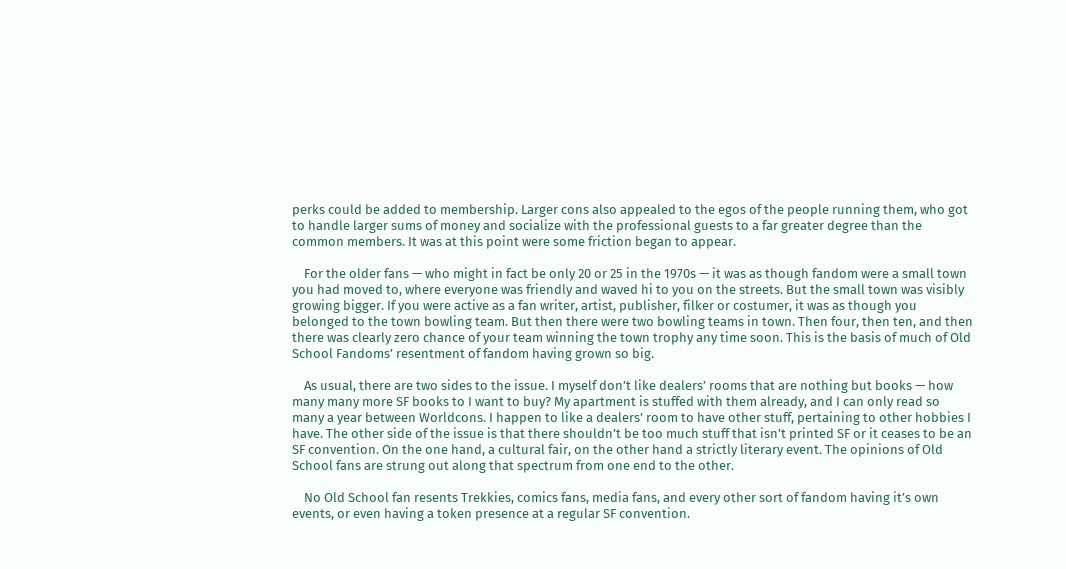perks could be added to membership. Larger cons also appealed to the egos of the people running them, who got to handle larger sums of money and socialize with the professional guests to a far greater degree than the common members. It was at this point were some friction began to appear.

    For the older fans — who might in fact be only 20 or 25 in the 1970s — it was as though fandom were a small town you had moved to, where everyone was friendly and waved hi to you on the streets. But the small town was visibly growing bigger. If you were active as a fan writer, artist, publisher, filker or costumer, it was as though you belonged to the town bowling team. But then there were two bowling teams in town. Then four, then ten, and then there was clearly zero chance of your team winning the town trophy any time soon. This is the basis of much of Old School Fandoms’ resentment of fandom having grown so big.

    As usual, there are two sides to the issue. I myself don’t like dealers’ rooms that are nothing but books — how many many more SF books to I want to buy? My apartment is stuffed with them already, and I can only read so many a year between Worldcons. I happen to like a dealers’ room to have other stuff, pertaining to other hobbies I have. The other side of the issue is that there shouldn’t be too much stuff that isn’t printed SF or it ceases to be an SF convention. On the one hand, a cultural fair, on the other hand a strictly literary event. The opinions of Old School fans are strung out along that spectrum from one end to the other.

    No Old School fan resents Trekkies, comics fans, media fans, and every other sort of fandom having it’s own events, or even having a token presence at a regular SF convention.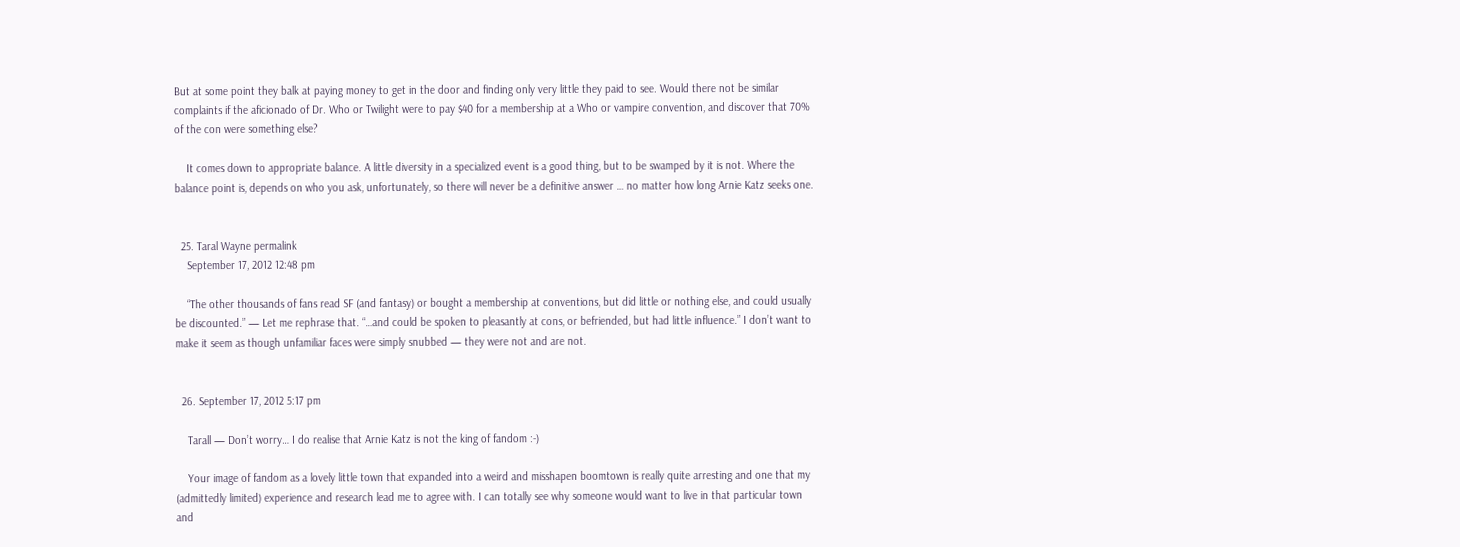But at some point they balk at paying money to get in the door and finding only very little they paid to see. Would there not be similar complaints if the aficionado of Dr. Who or Twilight were to pay $40 for a membership at a Who or vampire convention, and discover that 70% of the con were something else?

    It comes down to appropriate balance. A little diversity in a specialized event is a good thing, but to be swamped by it is not. Where the balance point is, depends on who you ask, unfortunately, so there will never be a definitive answer … no matter how long Arnie Katz seeks one.


  25. Taral Wayne permalink
    September 17, 2012 12:48 pm

    “The other thousands of fans read SF (and fantasy) or bought a membership at conventions, but did little or nothing else, and could usually be discounted.” — Let me rephrase that. “…and could be spoken to pleasantly at cons, or befriended, but had little influence.” I don’t want to make it seem as though unfamiliar faces were simply snubbed — they were not and are not.


  26. September 17, 2012 5:17 pm

    Tarall — Don’t worry… I do realise that Arnie Katz is not the king of fandom :-)

    Your image of fandom as a lovely little town that expanded into a weird and misshapen boomtown is really quite arresting and one that my (admittedly limited) experience and research lead me to agree with. I can totally see why someone would want to live in that particular town and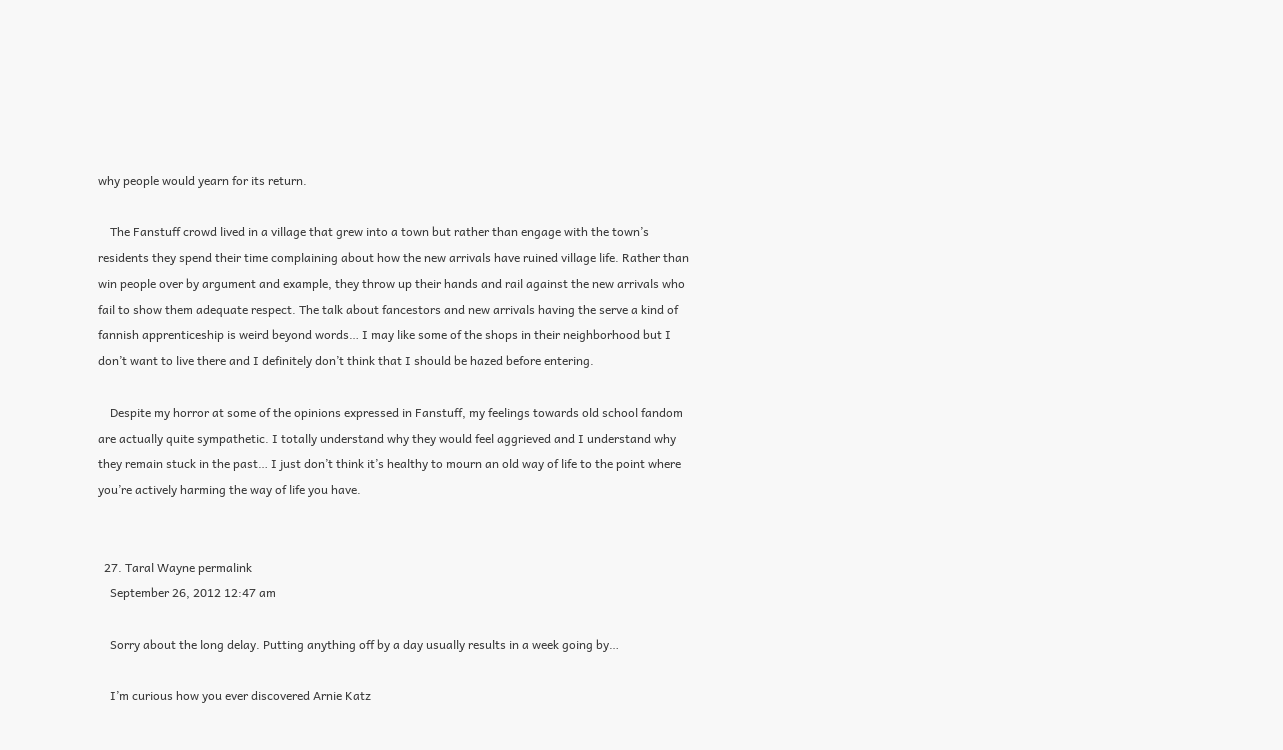why people would yearn for its return.

    The Fanstuff crowd lived in a village that grew into a town but rather than engage with the town’s residents they spend their time complaining about how the new arrivals have ruined village life. Rather than win people over by argument and example, they throw up their hands and rail against the new arrivals who fail to show them adequate respect. The talk about fancestors and new arrivals having the serve a kind of fannish apprenticeship is weird beyond words… I may like some of the shops in their neighborhood but I don’t want to live there and I definitely don’t think that I should be hazed before entering.

    Despite my horror at some of the opinions expressed in Fanstuff, my feelings towards old school fandom are actually quite sympathetic. I totally understand why they would feel aggrieved and I understand why they remain stuck in the past… I just don’t think it’s healthy to mourn an old way of life to the point where you’re actively harming the way of life you have.


  27. Taral Wayne permalink
    September 26, 2012 12:47 am

    Sorry about the long delay. Putting anything off by a day usually results in a week going by…

    I’m curious how you ever discovered Arnie Katz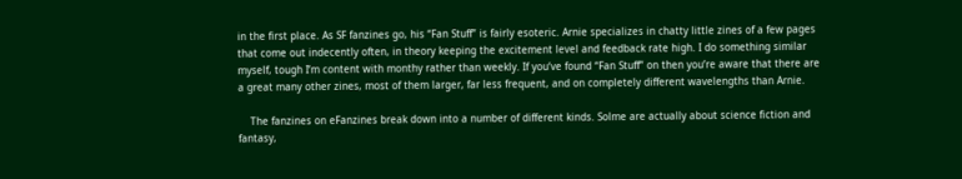in the first place. As SF fanzines go, his “Fan Stuff” is fairly esoteric. Arnie specializes in chatty little zines of a few pages that come out indecently often, in theory keeping the excitement level and feedback rate high. I do something similar myself, tough I’m content with monthy rather than weekly. If you’ve found “Fan Stuff” on then you’re aware that there are a great many other zines, most of them larger, far less frequent, and on completely different wavelengths than Arnie.

    The fanzines on eFanzines break down into a number of different kinds. Solme are actually about science fiction and fantasy,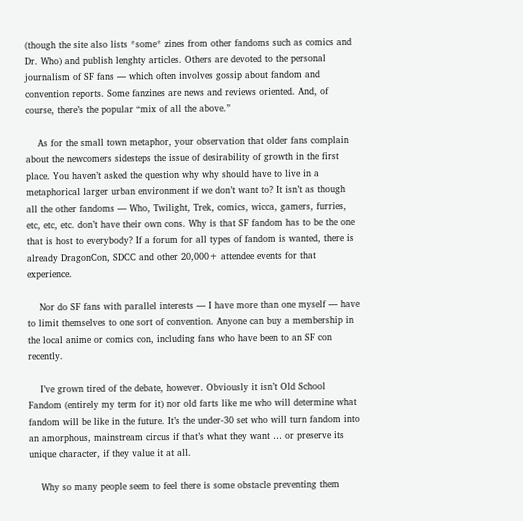(though the site also lists *some* zines from other fandoms such as comics and Dr. Who) and publish lenghty articles. Others are devoted to the personal journalism of SF fans — which often involves gossip about fandom and convention reports. Some fanzines are news and reviews oriented. And, of course, there’s the popular “mix of all the above.”

    As for the small town metaphor, your observation that older fans complain about the newcomers sidesteps the issue of desirability of growth in the first place. You haven’t asked the question why why should have to live in a metaphorical larger urban environment if we don’t want to? It isn’t as though all the other fandoms — Who, Twilight, Trek, comics, wicca, gamers, furries, etc, etc, etc. don’t have their own cons. Why is that SF fandom has to be the one that is host to everybody? If a forum for all types of fandom is wanted, there is already DragonCon, SDCC and other 20,000+ attendee events for that experience.

    Nor do SF fans with parallel interests — I have more than one myself — have to limit themselves to one sort of convention. Anyone can buy a membership in the local anime or comics con, including fans who have been to an SF con recently.

    I’ve grown tired of the debate, however. Obviously it isn’t Old School Fandom (entirely my term for it) nor old farts like me who will determine what fandom will be like in the future. It’s the under-30 set who will turn fandom into an amorphous, mainstream circus if that’s what they want … or preserve its unique character, if they value it at all.

    Why so many people seem to feel there is some obstacle preventing them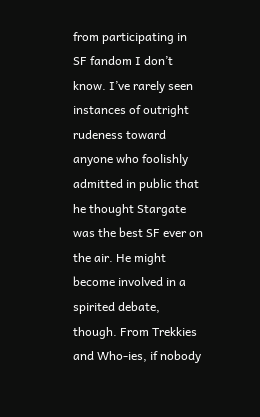from participating in SF fandom I don’t know. I’ve rarely seen instances of outright rudeness toward anyone who foolishly admitted in public that he thought Stargate was the best SF ever on the air. He might become involved in a spirited debate, though. From Trekkies and Who-ies, if nobody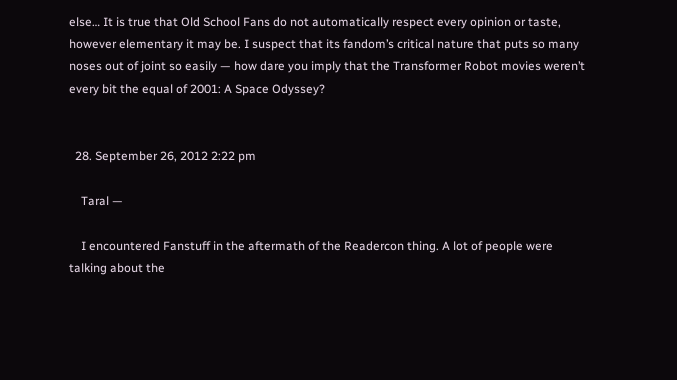else… It is true that Old School Fans do not automatically respect every opinion or taste, however elementary it may be. I suspect that its fandom’s critical nature that puts so many noses out of joint so easily — how dare you imply that the Transformer Robot movies weren’t every bit the equal of 2001: A Space Odyssey?


  28. September 26, 2012 2:22 pm

    Taral —

    I encountered Fanstuff in the aftermath of the Readercon thing. A lot of people were talking about the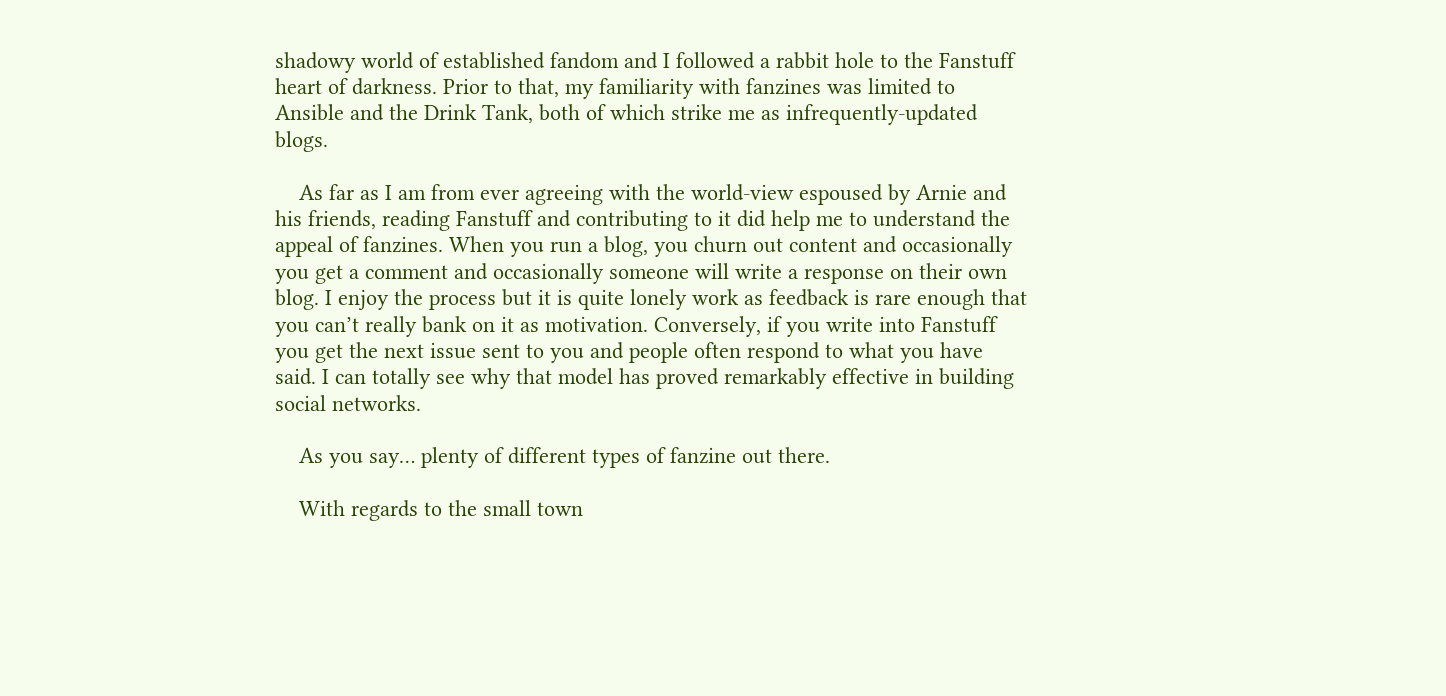shadowy world of established fandom and I followed a rabbit hole to the Fanstuff heart of darkness. Prior to that, my familiarity with fanzines was limited to Ansible and the Drink Tank, both of which strike me as infrequently-updated blogs.

    As far as I am from ever agreeing with the world-view espoused by Arnie and his friends, reading Fanstuff and contributing to it did help me to understand the appeal of fanzines. When you run a blog, you churn out content and occasionally you get a comment and occasionally someone will write a response on their own blog. I enjoy the process but it is quite lonely work as feedback is rare enough that you can’t really bank on it as motivation. Conversely, if you write into Fanstuff you get the next issue sent to you and people often respond to what you have said. I can totally see why that model has proved remarkably effective in building social networks.

    As you say… plenty of different types of fanzine out there.

    With regards to the small town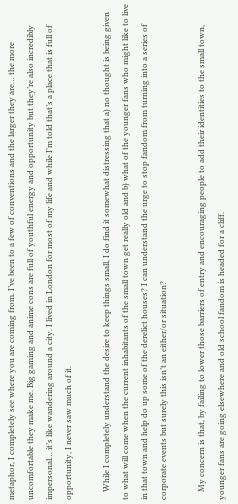metaphor, I completely see where you are coming from. I’ve been to a few of conventions and the larger they are… the more uncomfortable they make me. Big gaming and anime cons are full of youthful energy and opportunity but they’re also incredibly impersonal… it’s like wandering around a city. I lived in London for most of my life and while I’m told that’s a place that is full of opportunity, I never saw much of it.

    While I completely understand the desire to keep things small, I do find it somewhat distressing that a) no thought is being given to what will come when the current inhabitants of the small town get really old and b) what of the younger fans who might like to live in that town and help do up some of the derelict houses? I can understand the urge to stop fandom from turning into a series of corporate events but surely this isn’t an either/or situation?

    My concern is that, by failing to lower those barriers of entry and encouraging people to add their identities to the small town, younger fans are going elsewhere and old school fandom is headed for a cliff.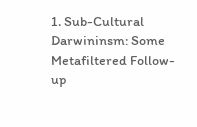1. Sub-Cultural Darwininsm: Some Metafiltered Follow-up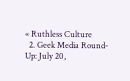« Ruthless Culture
  2. Geek Media Round-Up: July 20,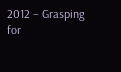2012 – Grasping for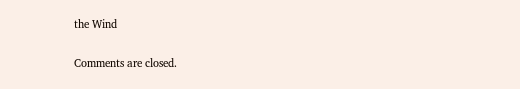the Wind

Comments are closed.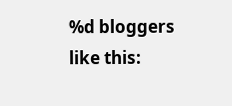%d bloggers like this: